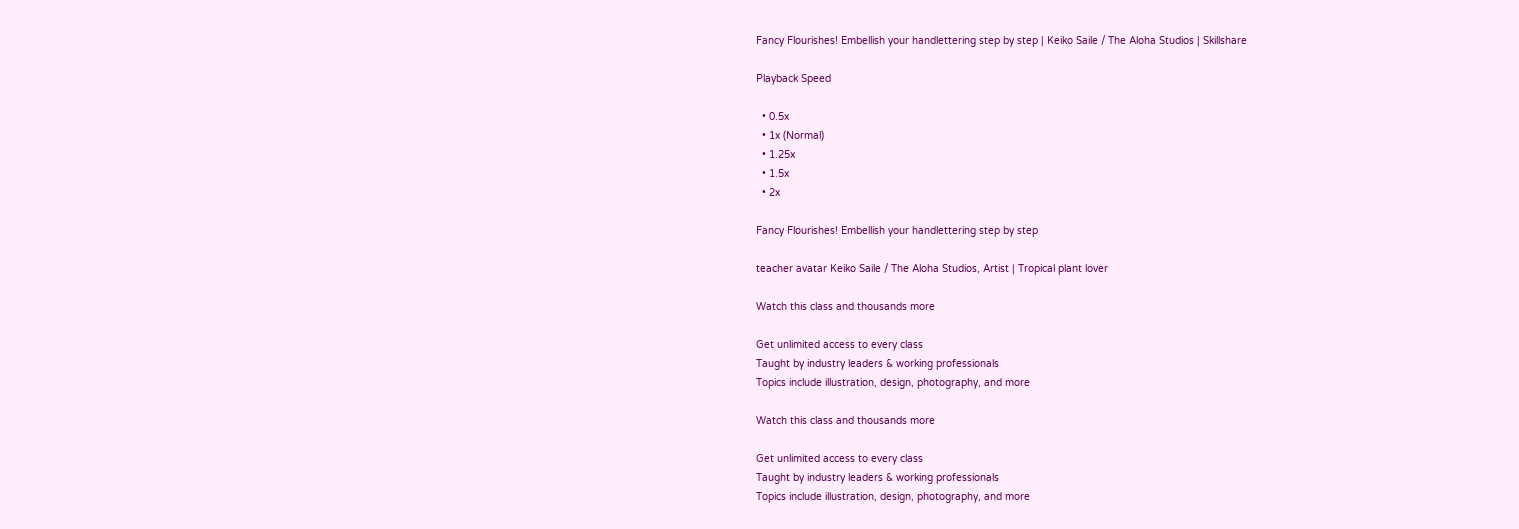Fancy Flourishes! Embellish your handlettering step by step | Keiko Saile / The Aloha Studios | Skillshare

Playback Speed

  • 0.5x
  • 1x (Normal)
  • 1.25x
  • 1.5x
  • 2x

Fancy Flourishes! Embellish your handlettering step by step

teacher avatar Keiko Saile / The Aloha Studios, Artist | Tropical plant lover

Watch this class and thousands more

Get unlimited access to every class
Taught by industry leaders & working professionals
Topics include illustration, design, photography, and more

Watch this class and thousands more

Get unlimited access to every class
Taught by industry leaders & working professionals
Topics include illustration, design, photography, and more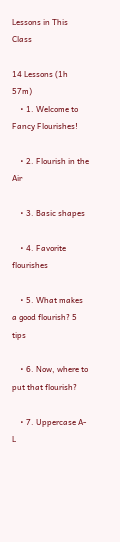Lessons in This Class

14 Lessons (1h 57m)
    • 1. Welcome to Fancy Flourishes!

    • 2. Flourish in the Air

    • 3. Basic shapes

    • 4. Favorite flourishes

    • 5. What makes a good flourish? 5 tips

    • 6. Now, where to put that flourish?

    • 7. Uppercase A-L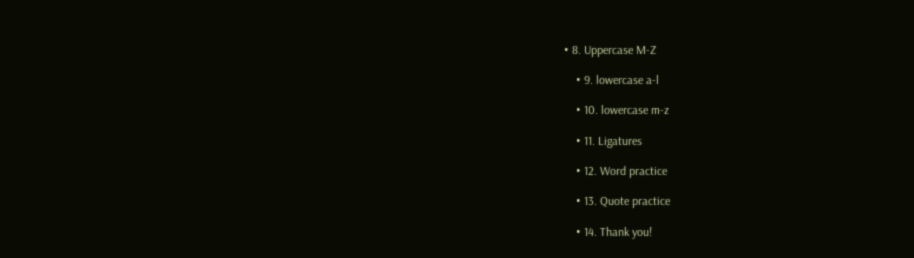• 8. Uppercase M-Z

    • 9. lowercase a-l

    • 10. lowercase m-z

    • 11. Ligatures

    • 12. Word practice

    • 13. Quote practice

    • 14. Thank you!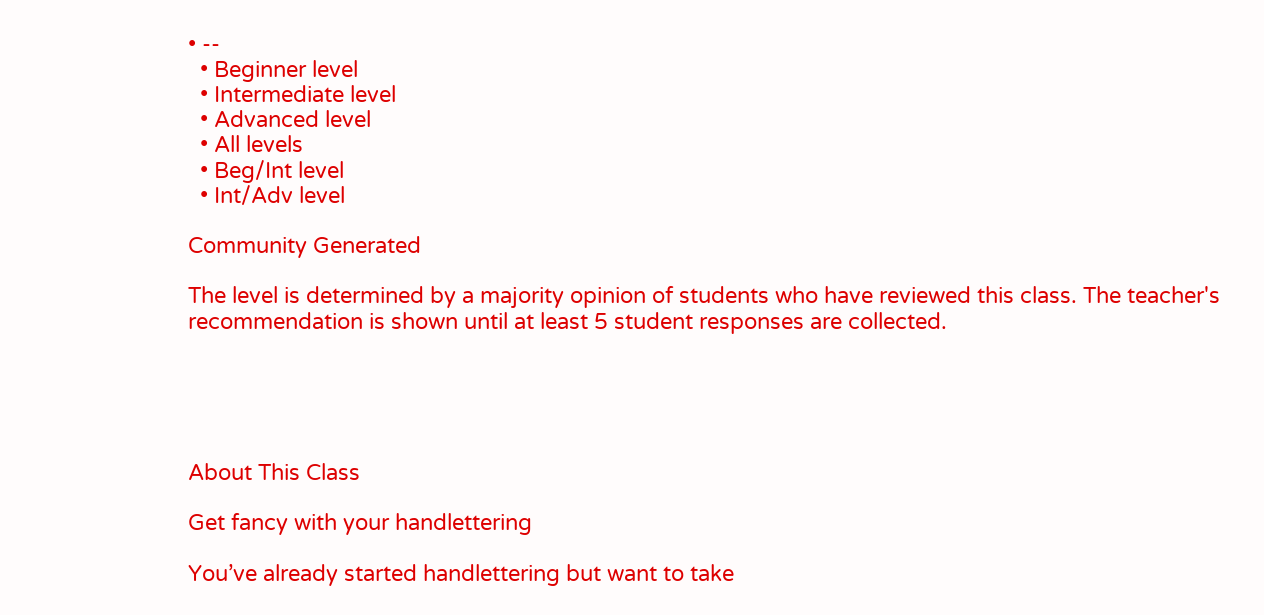• --
  • Beginner level
  • Intermediate level
  • Advanced level
  • All levels
  • Beg/Int level
  • Int/Adv level

Community Generated

The level is determined by a majority opinion of students who have reviewed this class. The teacher's recommendation is shown until at least 5 student responses are collected.





About This Class

Get fancy with your handlettering

You’ve already started handlettering but want to take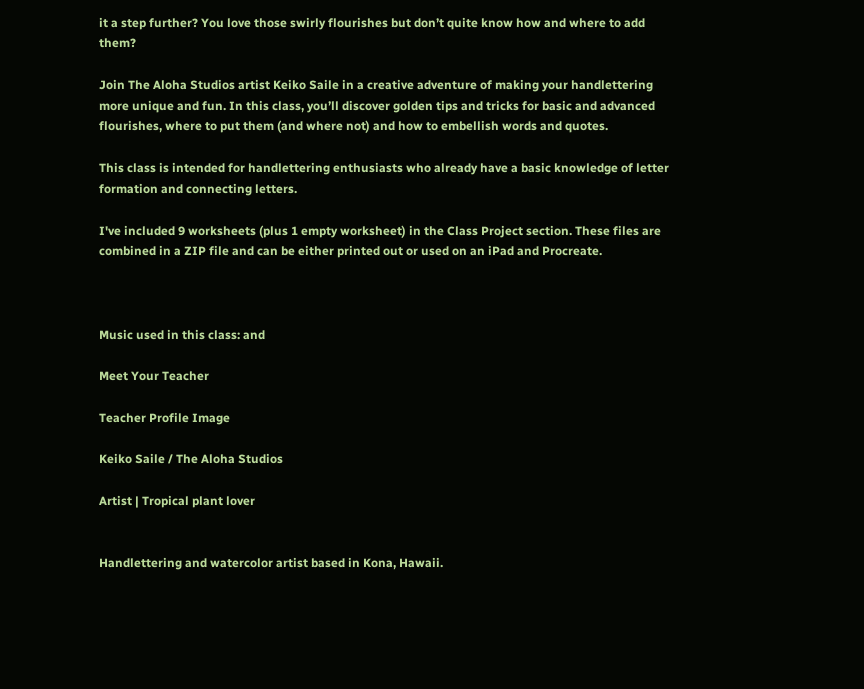it a step further? You love those swirly flourishes but don’t quite know how and where to add them?

Join The Aloha Studios artist Keiko Saile in a creative adventure of making your handlettering more unique and fun. In this class, you’ll discover golden tips and tricks for basic and advanced flourishes, where to put them (and where not) and how to embellish words and quotes.

This class is intended for handlettering enthusiasts who already have a basic knowledge of letter formation and connecting letters.

I've included 9 worksheets (plus 1 empty worksheet) in the Class Project section. These files are combined in a ZIP file and can be either printed out or used on an iPad and Procreate.



Music used in this class: and

Meet Your Teacher

Teacher Profile Image

Keiko Saile / The Aloha Studios

Artist | Tropical plant lover


Handlettering and watercolor artist based in Kona, Hawaii.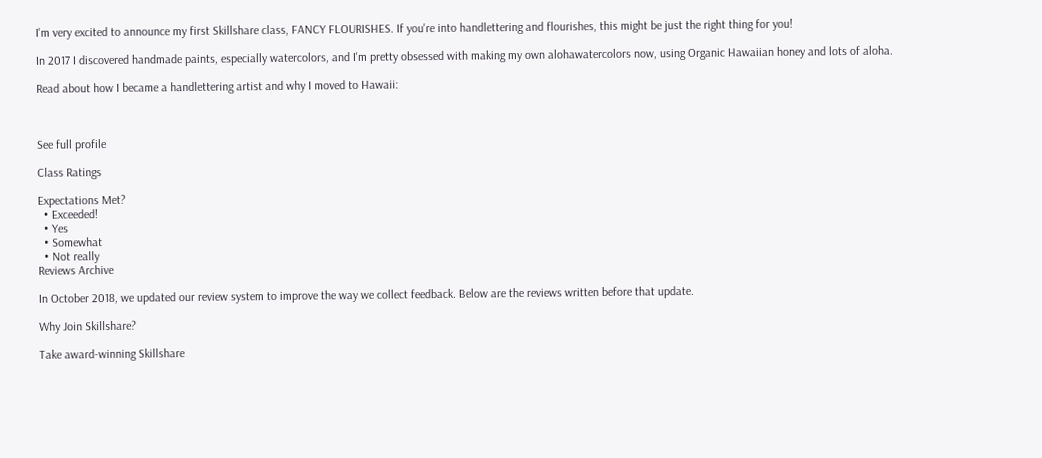I'm very excited to announce my first Skillshare class, FANCY FLOURISHES. If you're into handlettering and flourishes, this might be just the right thing for you!

In 2017 I discovered handmade paints, especially watercolors, and I'm pretty obsessed with making my own alohawatercolors now, using Organic Hawaiian honey and lots of aloha.

Read about how I became a handlettering artist and why I moved to Hawaii:



See full profile

Class Ratings

Expectations Met?
  • Exceeded!
  • Yes
  • Somewhat
  • Not really
Reviews Archive

In October 2018, we updated our review system to improve the way we collect feedback. Below are the reviews written before that update.

Why Join Skillshare?

Take award-winning Skillshare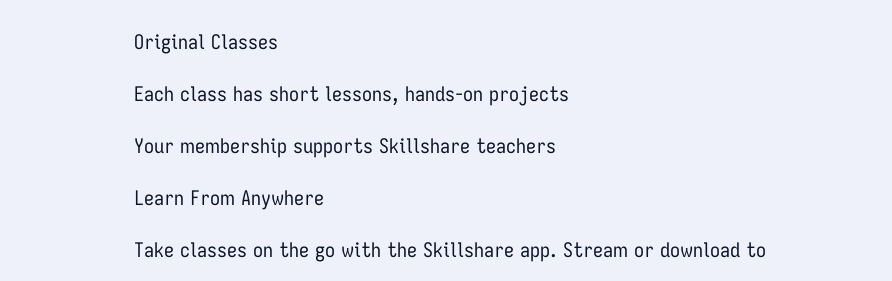Original Classes

Each class has short lessons, hands-on projects

Your membership supports Skillshare teachers

Learn From Anywhere

Take classes on the go with the Skillshare app. Stream or download to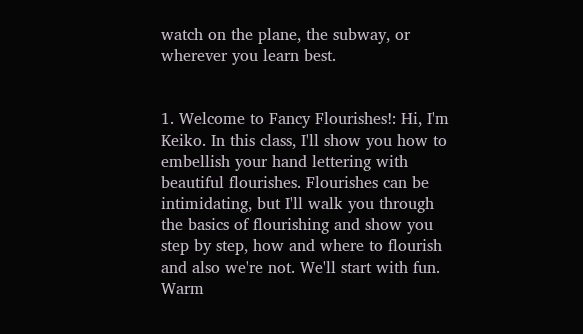watch on the plane, the subway, or wherever you learn best.


1. Welcome to Fancy Flourishes!: Hi, I'm Keiko. In this class, I'll show you how to embellish your hand lettering with beautiful flourishes. Flourishes can be intimidating, but I'll walk you through the basics of flourishing and show you step by step, how and where to flourish and also we're not. We'll start with fun. Warm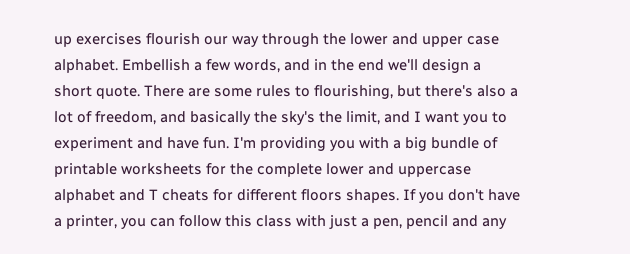up exercises flourish our way through the lower and upper case alphabet. Embellish a few words, and in the end we'll design a short quote. There are some rules to flourishing, but there's also a lot of freedom, and basically the sky's the limit, and I want you to experiment and have fun. I'm providing you with a big bundle of printable worksheets for the complete lower and uppercase alphabet and T cheats for different floors shapes. If you don't have a printer, you can follow this class with just a pen, pencil and any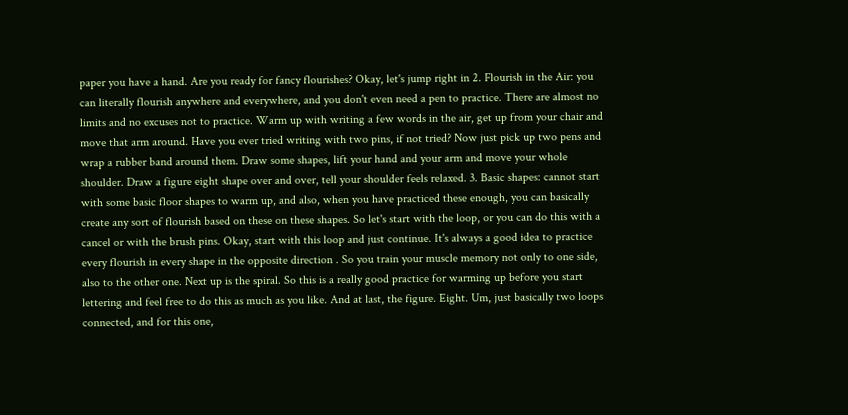paper you have a hand. Are you ready for fancy flourishes? Okay, let's jump right in 2. Flourish in the Air: you can literally flourish anywhere and everywhere, and you don't even need a pen to practice. There are almost no limits and no excuses not to practice. Warm up with writing a few words in the air, get up from your chair and move that arm around. Have you ever tried writing with two pins, if not tried? Now just pick up two pens and wrap a rubber band around them. Draw some shapes, lift your hand and your arm and move your whole shoulder. Draw a figure eight shape over and over, tell your shoulder feels relaxed. 3. Basic shapes: cannot start with some basic floor shapes to warm up, and also, when you have practiced these enough, you can basically create any sort of flourish based on these on these shapes. So let's start with the loop, or you can do this with a cancel or with the brush pins. Okay, start with this loop and just continue. It's always a good idea to practice every flourish in every shape in the opposite direction . So you train your muscle memory not only to one side, also to the other one. Next up is the spiral. So this is a really good practice for warming up before you start lettering and feel free to do this as much as you like. And at last, the figure. Eight. Um, just basically two loops connected, and for this one,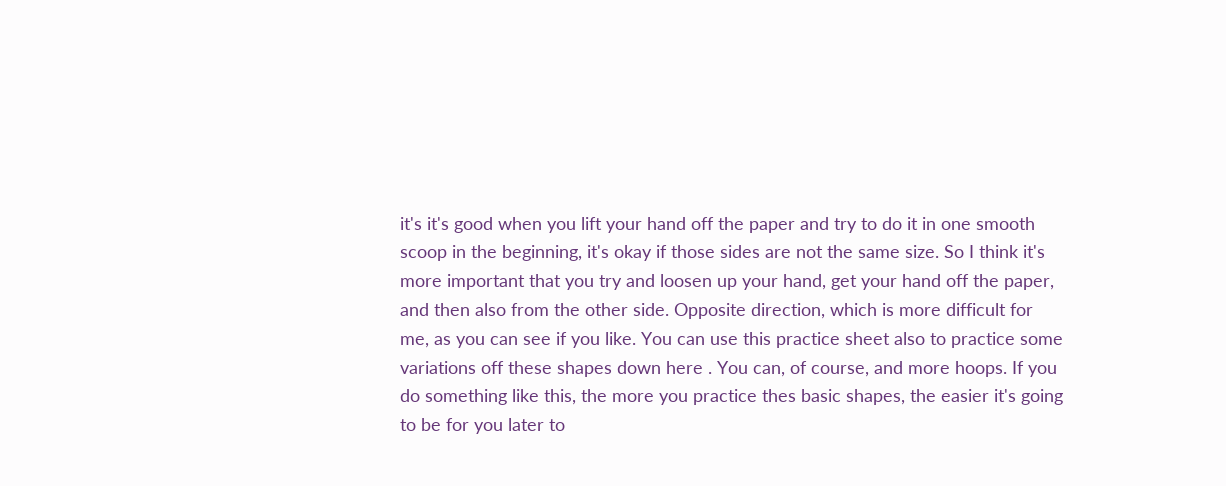it's it's good when you lift your hand off the paper and try to do it in one smooth scoop in the beginning, it's okay if those sides are not the same size. So I think it's more important that you try and loosen up your hand, get your hand off the paper, and then also from the other side. Opposite direction, which is more difficult for me, as you can see if you like. You can use this practice sheet also to practice some variations off these shapes down here . You can, of course, and more hoops. If you do something like this, the more you practice thes basic shapes, the easier it's going to be for you later to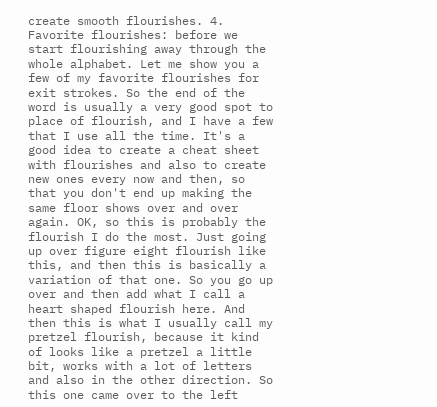create smooth flourishes. 4. Favorite flourishes: before we start flourishing away through the whole alphabet. Let me show you a few of my favorite flourishes for exit strokes. So the end of the word is usually a very good spot to place of flourish, and I have a few that I use all the time. It's a good idea to create a cheat sheet with flourishes and also to create new ones every now and then, so that you don't end up making the same floor shows over and over again. OK, so this is probably the flourish I do the most. Just going up over figure eight flourish like this, and then this is basically a variation of that one. So you go up over and then add what I call a heart shaped flourish here. And then this is what I usually call my pretzel flourish, because it kind of looks like a pretzel a little bit, works with a lot of letters and also in the other direction. So this one came over to the left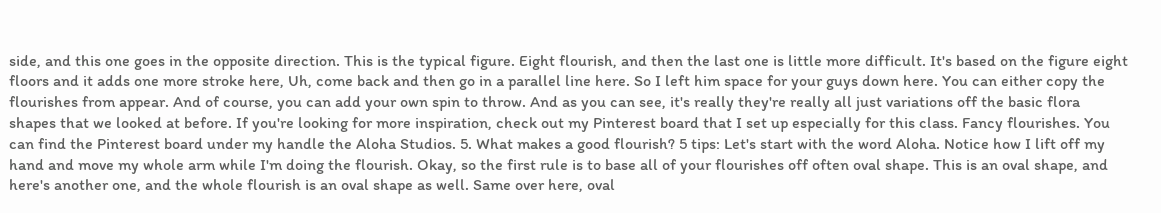side, and this one goes in the opposite direction. This is the typical figure. Eight flourish, and then the last one is little more difficult. It's based on the figure eight floors and it adds one more stroke here, Uh, come back and then go in a parallel line here. So I left him space for your guys down here. You can either copy the flourishes from appear. And of course, you can add your own spin to throw. And as you can see, it's really they're really all just variations off the basic flora shapes that we looked at before. If you're looking for more inspiration, check out my Pinterest board that I set up especially for this class. Fancy flourishes. You can find the Pinterest board under my handle the Aloha Studios. 5. What makes a good flourish? 5 tips: Let's start with the word Aloha. Notice how I lift off my hand and move my whole arm while I'm doing the flourish. Okay, so the first rule is to base all of your flourishes off often oval shape. This is an oval shape, and here's another one, and the whole flourish is an oval shape as well. Same over here, oval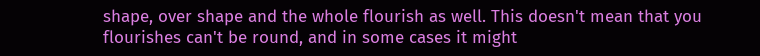shape, over shape and the whole flourish as well. This doesn't mean that you flourishes can't be round, and in some cases it might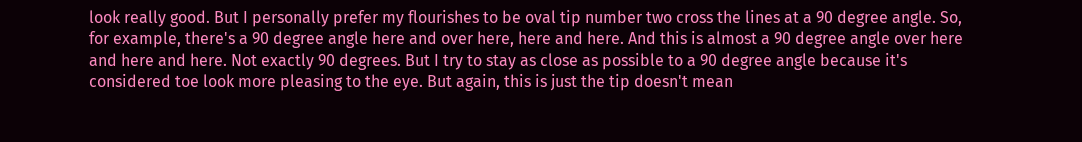look really good. But I personally prefer my flourishes to be oval tip number two cross the lines at a 90 degree angle. So, for example, there's a 90 degree angle here and over here, here and here. And this is almost a 90 degree angle over here and here and here. Not exactly 90 degrees. But I try to stay as close as possible to a 90 degree angle because it's considered toe look more pleasing to the eye. But again, this is just the tip doesn't mean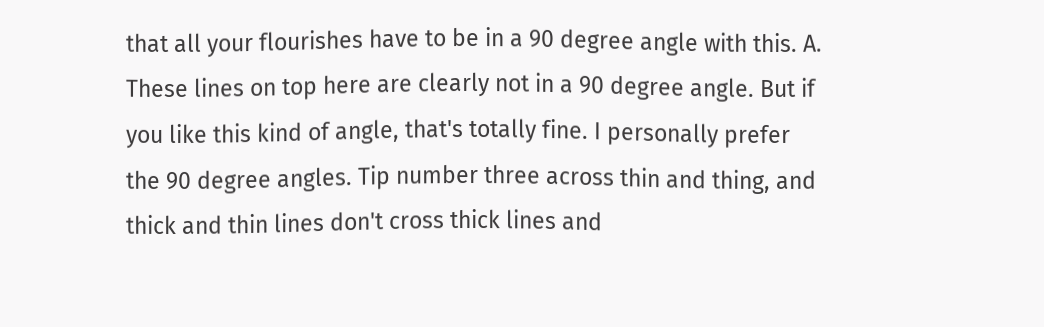that all your flourishes have to be in a 90 degree angle with this. A. These lines on top here are clearly not in a 90 degree angle. But if you like this kind of angle, that's totally fine. I personally prefer the 90 degree angles. Tip number three across thin and thing, and thick and thin lines don't cross thick lines and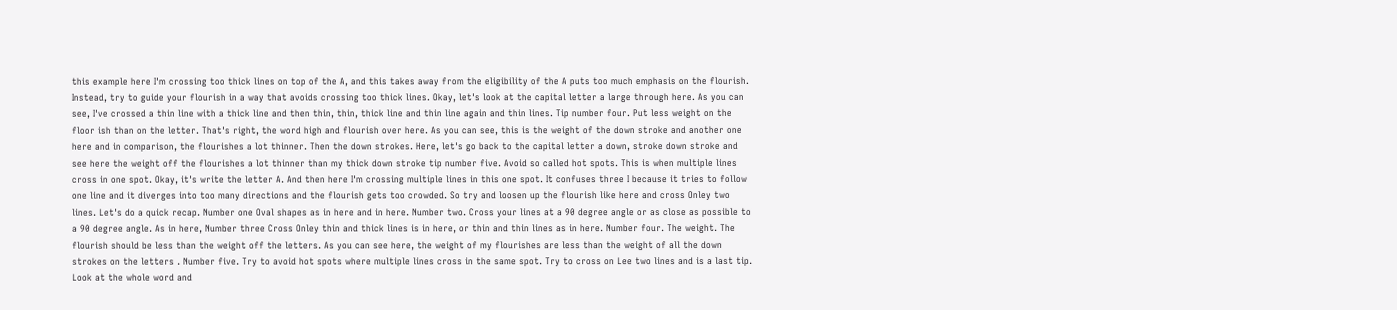this example here I'm crossing too thick lines on top of the A, and this takes away from the eligibility of the A puts too much emphasis on the flourish. Instead, try to guide your flourish in a way that avoids crossing too thick lines. Okay, let's look at the capital letter a large through here. As you can see, I've crossed a thin line with a thick line and then thin, thin, thick line and thin line again and thin lines. Tip number four. Put less weight on the floor ish than on the letter. That's right, the word high and flourish over here. As you can see, this is the weight of the down stroke and another one here and in comparison, the flourishes a lot thinner. Then the down strokes. Here, let's go back to the capital letter a down, stroke down stroke and see here the weight off the flourishes a lot thinner than my thick down stroke tip number five. Avoid so called hot spots. This is when multiple lines cross in one spot. Okay, it's write the letter A. And then here I'm crossing multiple lines in this one spot. It confuses three I because it tries to follow one line and it diverges into too many directions and the flourish gets too crowded. So try and loosen up the flourish like here and cross Onley two lines. Let's do a quick recap. Number one Oval shapes as in here and in here. Number two. Cross your lines at a 90 degree angle or as close as possible to a 90 degree angle. As in here, Number three Cross Onley thin and thick lines is in here, or thin and thin lines as in here. Number four. The weight. The flourish should be less than the weight off the letters. As you can see here, the weight of my flourishes are less than the weight of all the down strokes on the letters . Number five. Try to avoid hot spots where multiple lines cross in the same spot. Try to cross on Lee two lines and is a last tip. Look at the whole word and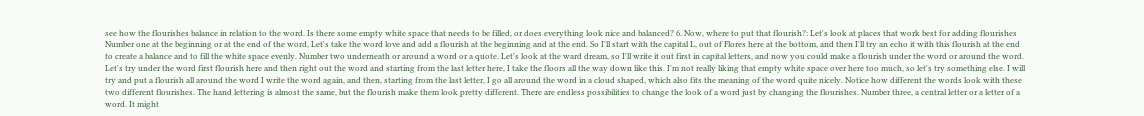see how the flourishes balance in relation to the word. Is there some empty white space that needs to be filled, or does everything look nice and balanced? 6. Now, where to put that flourish?: Let's look at places that work best for adding flourishes Number one at the beginning or at the end of the word, Let's take the word love and add a flourish at the beginning and at the end. So I'll start with the capital L, out of Flores here at the bottom, and then I'll try an echo it with this flourish at the end to create a balance and to fill the white space evenly. Number two underneath or around a word or a quote. Let's look at the ward dream, so I'll write it out first in capital letters, and now you could make a flourish under the word or around the word. Let's try under the word first flourish here and then right out the word and starting from the last letter here, I take the floors all the way down like this. I'm not really liking that empty white space over here too much, so let's try something else. I will try and put a flourish all around the word I write the word again, and then, starting from the last letter, I go all around the word in a cloud shaped, which also fits the meaning of the word quite nicely. Notice how different the words look with these two different flourishes. The hand lettering is almost the same, but the flourish make them look pretty different. There are endless possibilities to change the look of a word just by changing the flourishes. Number three, a central letter or a letter of a word. It might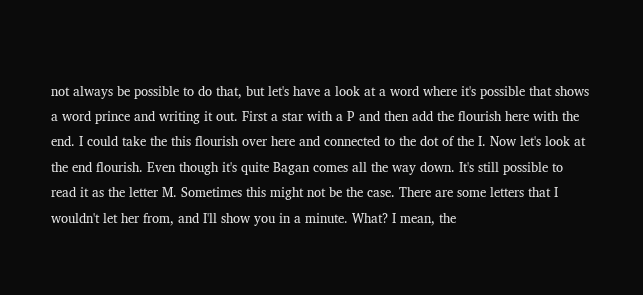not always be possible to do that, but let's have a look at a word where it's possible that shows a word prince and writing it out. First a star with a P and then add the flourish here with the end. I could take the this flourish over here and connected to the dot of the I. Now let's look at the end flourish. Even though it's quite Bagan comes all the way down. It's still possible to read it as the letter M. Sometimes this might not be the case. There are some letters that I wouldn't let her from, and I'll show you in a minute. What? I mean, the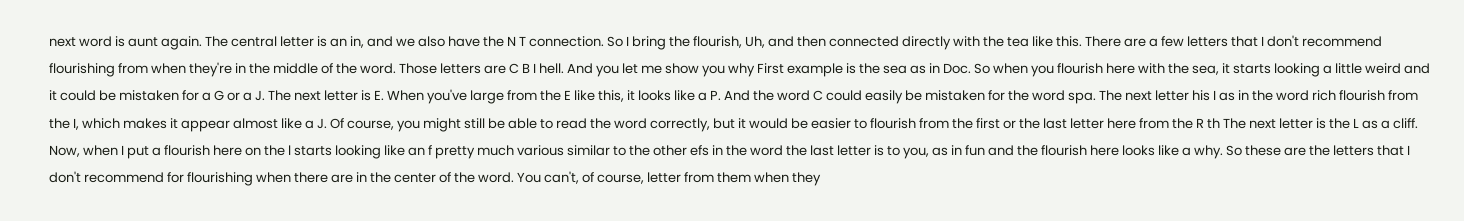next word is aunt again. The central letter is an in, and we also have the N T connection. So I bring the flourish, Uh, and then connected directly with the tea like this. There are a few letters that I don't recommend flourishing from when they're in the middle of the word. Those letters are C B I hell. And you let me show you why First example is the sea as in Doc. So when you flourish here with the sea, it starts looking a little weird and it could be mistaken for a G or a J. The next letter is E. When you've large from the E like this, it looks like a P. And the word C could easily be mistaken for the word spa. The next letter his I as in the word rich flourish from the I, which makes it appear almost like a J. Of course, you might still be able to read the word correctly, but it would be easier to flourish from the first or the last letter here from the R th The next letter is the L as a cliff. Now, when I put a flourish here on the l starts looking like an f pretty much various similar to the other efs in the word the last letter is to you, as in fun and the flourish here looks like a why. So these are the letters that I don't recommend for flourishing when there are in the center of the word. You can't, of course, letter from them when they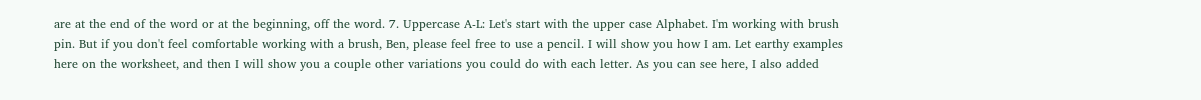are at the end of the word or at the beginning, off the word. 7. Uppercase A-L: Let's start with the upper case Alphabet. I'm working with brush pin. But if you don't feel comfortable working with a brush, Ben, please feel free to use a pencil. I will show you how I am. Let earthy examples here on the worksheet, and then I will show you a couple other variations you could do with each letter. As you can see here, I also added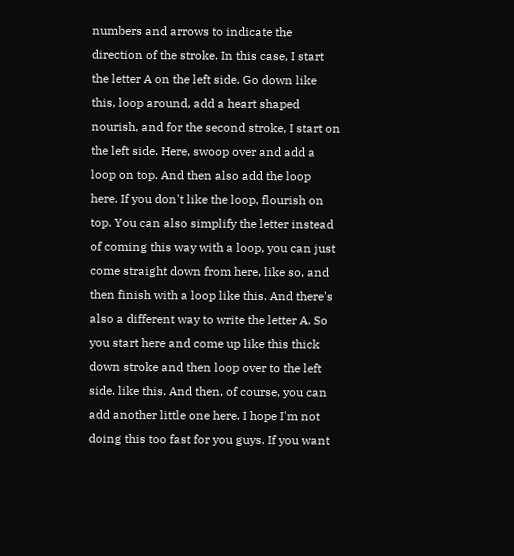numbers and arrows to indicate the direction of the stroke. In this case, I start the letter A on the left side. Go down like this, loop around, add a heart shaped nourish, and for the second stroke, I start on the left side. Here, swoop over and add a loop on top. And then also add the loop here. If you don't like the loop, flourish on top. You can also simplify the letter instead of coming this way with a loop, you can just come straight down from here, like so, and then finish with a loop like this. And there's also a different way to write the letter A. So you start here and come up like this thick down stroke and then loop over to the left side. like this. And then, of course, you can add another little one here. I hope I'm not doing this too fast for you guys. If you want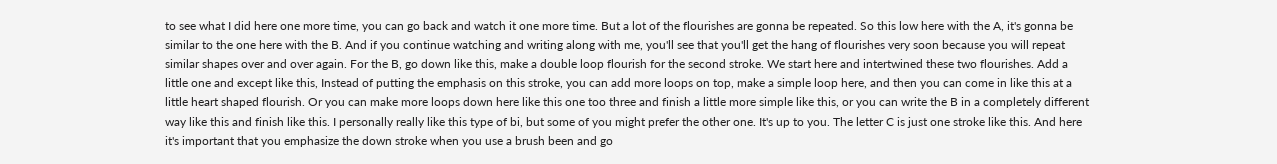to see what I did here one more time, you can go back and watch it one more time. But a lot of the flourishes are gonna be repeated. So this low here with the A, it's gonna be similar to the one here with the B. And if you continue watching and writing along with me, you'll see that you'll get the hang of flourishes very soon because you will repeat similar shapes over and over again. For the B, go down like this, make a double loop flourish for the second stroke. We start here and intertwined these two flourishes. Add a little one and except like this, Instead of putting the emphasis on this stroke, you can add more loops on top, make a simple loop here, and then you can come in like this at a little heart shaped flourish. Or you can make more loops down here like this one too three and finish a little more simple like this, or you can write the B in a completely different way like this and finish like this. I personally really like this type of bi, but some of you might prefer the other one. It's up to you. The letter C is just one stroke like this. And here it's important that you emphasize the down stroke when you use a brush been and go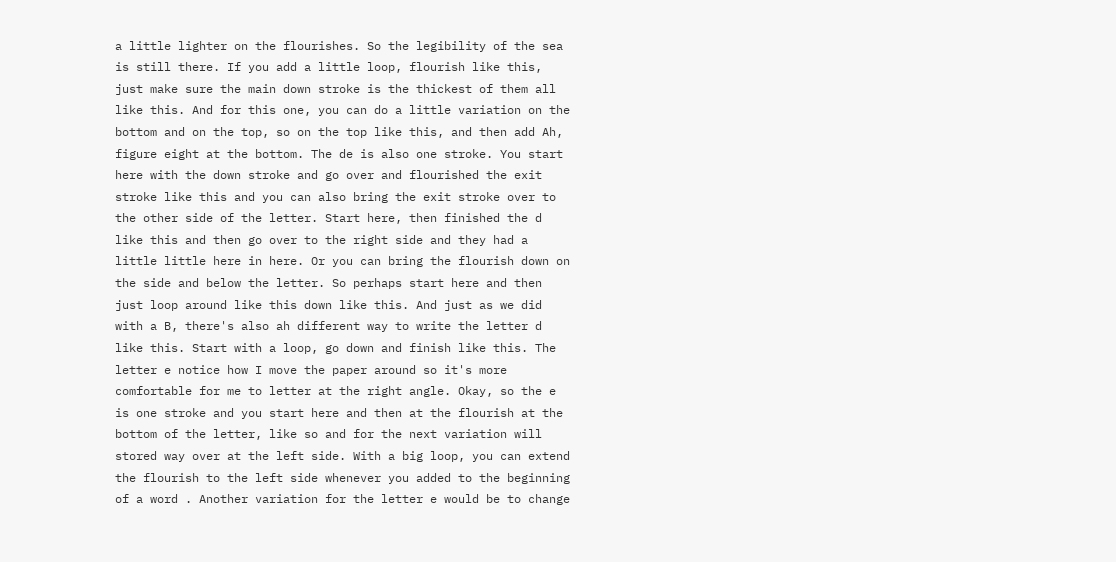a little lighter on the flourishes. So the legibility of the sea is still there. If you add a little loop, flourish like this, just make sure the main down stroke is the thickest of them all like this. And for this one, you can do a little variation on the bottom and on the top, so on the top like this, and then add Ah, figure eight at the bottom. The de is also one stroke. You start here with the down stroke and go over and flourished the exit stroke like this and you can also bring the exit stroke over to the other side of the letter. Start here, then finished the d like this and then go over to the right side and they had a little little here in here. Or you can bring the flourish down on the side and below the letter. So perhaps start here and then just loop around like this down like this. And just as we did with a B, there's also ah different way to write the letter d like this. Start with a loop, go down and finish like this. The letter e notice how I move the paper around so it's more comfortable for me to letter at the right angle. Okay, so the e is one stroke and you start here and then at the flourish at the bottom of the letter, like so and for the next variation will stored way over at the left side. With a big loop, you can extend the flourish to the left side whenever you added to the beginning of a word . Another variation for the letter e would be to change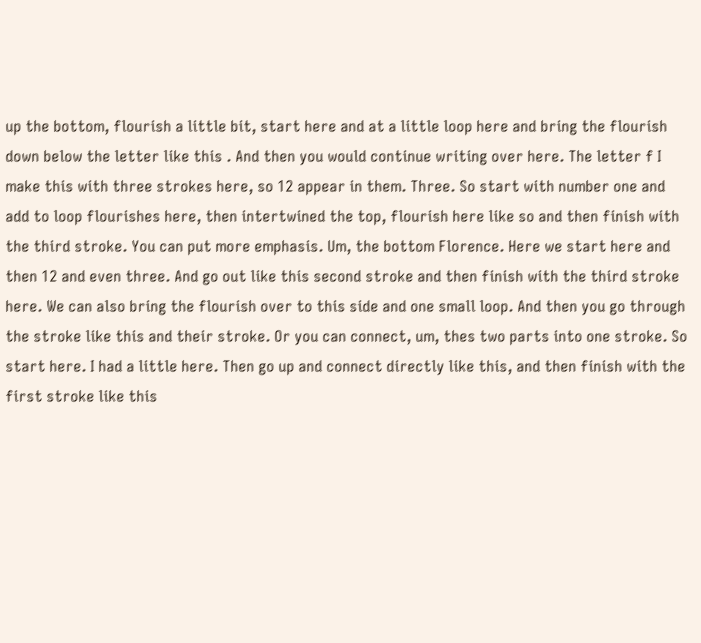up the bottom, flourish a little bit, start here and at a little loop here and bring the flourish down below the letter like this . And then you would continue writing over here. The letter f I make this with three strokes here, so 12 appear in them. Three. So start with number one and add to loop flourishes here, then intertwined the top, flourish here like so and then finish with the third stroke. You can put more emphasis. Um, the bottom Florence. Here we start here and then 12 and even three. And go out like this second stroke and then finish with the third stroke here. We can also bring the flourish over to this side and one small loop. And then you go through the stroke like this and their stroke. Or you can connect, um, thes two parts into one stroke. So start here. I had a little here. Then go up and connect directly like this, and then finish with the first stroke like this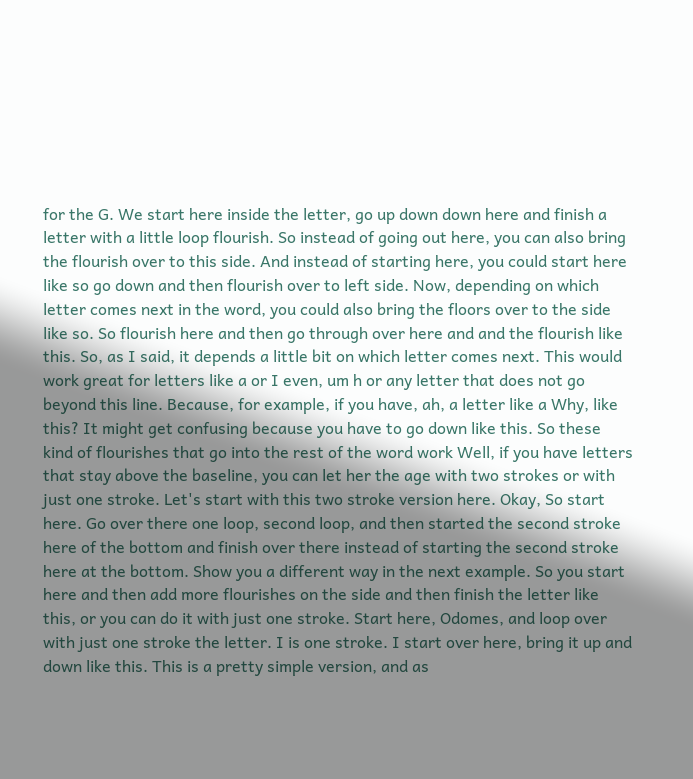for the G. We start here inside the letter, go up down down here and finish a letter with a little loop flourish. So instead of going out here, you can also bring the flourish over to this side. And instead of starting here, you could start here like so go down and then flourish over to left side. Now, depending on which letter comes next in the word, you could also bring the floors over to the side like so. So flourish here and then go through over here and and the flourish like this. So, as I said, it depends a little bit on which letter comes next. This would work great for letters like a or I even, um h or any letter that does not go beyond this line. Because, for example, if you have, ah, a letter like a Why, like this? It might get confusing because you have to go down like this. So these kind of flourishes that go into the rest of the word work Well, if you have letters that stay above the baseline, you can let her the age with two strokes or with just one stroke. Let's start with this two stroke version here. Okay, So start here. Go over there one loop, second loop, and then started the second stroke here of the bottom and finish over there instead of starting the second stroke here at the bottom. Show you a different way in the next example. So you start here and then add more flourishes on the side and then finish the letter like this, or you can do it with just one stroke. Start here, Odomes, and loop over with just one stroke the letter. I is one stroke. I start over here, bring it up and down like this. This is a pretty simple version, and as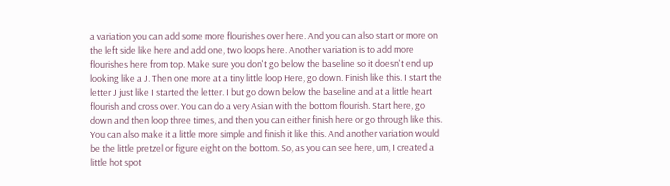a variation you can add some more flourishes over here. And you can also start or more on the left side like here and add one, two loops here. Another variation is to add more flourishes here from top. Make sure you don't go below the baseline so it doesn't end up looking like a J. Then one more at a tiny little loop Here, go down. Finish like this. I start the letter J just like I started the letter. I but go down below the baseline and at a little heart flourish and cross over. You can do a very Asian with the bottom flourish. Start here, go down and then loop three times, and then you can either finish here or go through like this. You can also make it a little more simple and finish it like this. And another variation would be the little pretzel or figure eight on the bottom. So, as you can see here, um, I created a little hot spot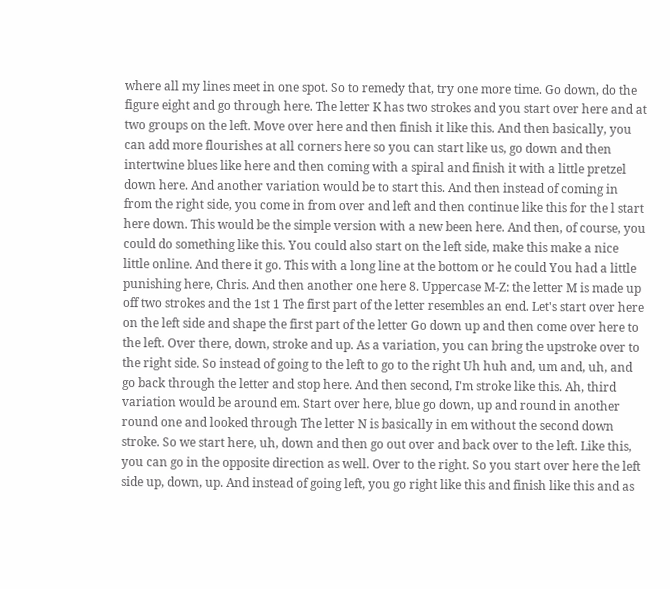where all my lines meet in one spot. So to remedy that, try one more time. Go down, do the figure eight and go through here. The letter K has two strokes and you start over here and at two groups on the left. Move over here and then finish it like this. And then basically, you can add more flourishes at all corners here so you can start like us, go down and then intertwine blues like here and then coming with a spiral and finish it with a little pretzel down here. And another variation would be to start this. And then instead of coming in from the right side, you come in from over and left and then continue like this for the l start here down. This would be the simple version with a new been here. And then, of course, you could do something like this. You could also start on the left side, make this make a nice little online. And there it go. This with a long line at the bottom or he could You had a little punishing here, Chris. And then another one here 8. Uppercase M-Z: the letter M is made up off two strokes and the 1st 1 The first part of the letter resembles an end. Let's start over here on the left side and shape the first part of the letter Go down up and then come over here to the left. Over there, down, stroke and up. As a variation, you can bring the upstroke over to the right side. So instead of going to the left to go to the right Uh huh and, um and, uh, and go back through the letter and stop here. And then second, I'm stroke like this. Ah, third variation would be around em. Start over here, blue go down, up and round in another round one and looked through The letter N is basically in em without the second down stroke. So we start here, uh, down and then go out over and back over to the left. Like this, you can go in the opposite direction as well. Over to the right. So you start over here the left side up, down, up. And instead of going left, you go right like this and finish like this and as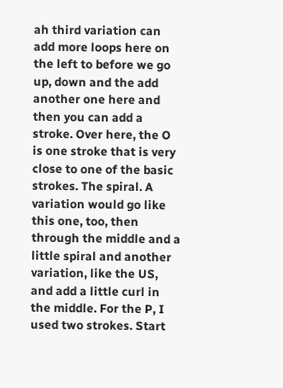ah third variation can add more loops here on the left to before we go up, down and the add another one here and then you can add a stroke. Over here, the O is one stroke that is very close to one of the basic strokes. The spiral. A variation would go like this one, too, then through the middle and a little spiral and another variation, like the US, and add a little curl in the middle. For the P, I used two strokes. Start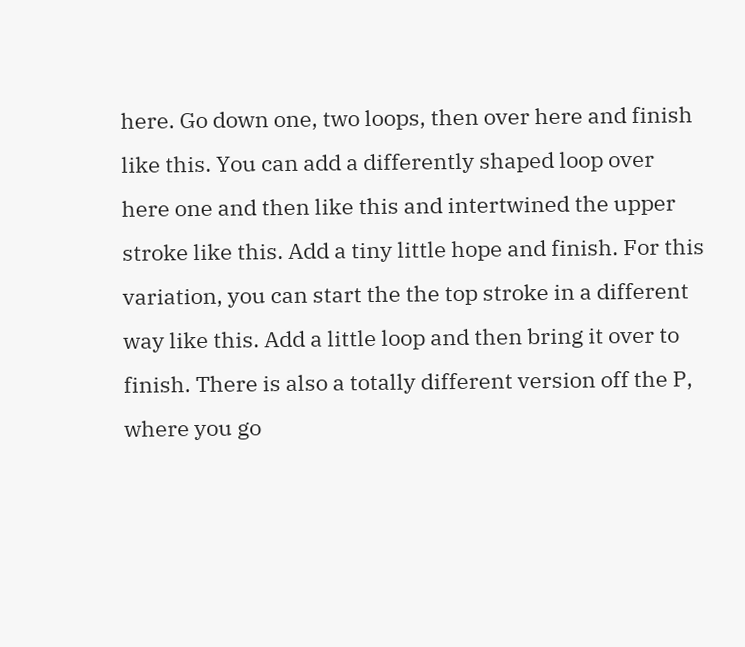here. Go down one, two loops, then over here and finish like this. You can add a differently shaped loop over here one and then like this and intertwined the upper stroke like this. Add a tiny little hope and finish. For this variation, you can start the the top stroke in a different way like this. Add a little loop and then bring it over to finish. There is also a totally different version off the P, where you go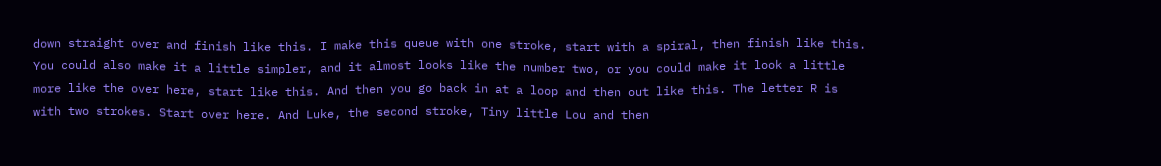down straight over and finish like this. I make this queue with one stroke, start with a spiral, then finish like this. You could also make it a little simpler, and it almost looks like the number two, or you could make it look a little more like the over here, start like this. And then you go back in at a loop and then out like this. The letter R is with two strokes. Start over here. And Luke, the second stroke, Tiny little Lou and then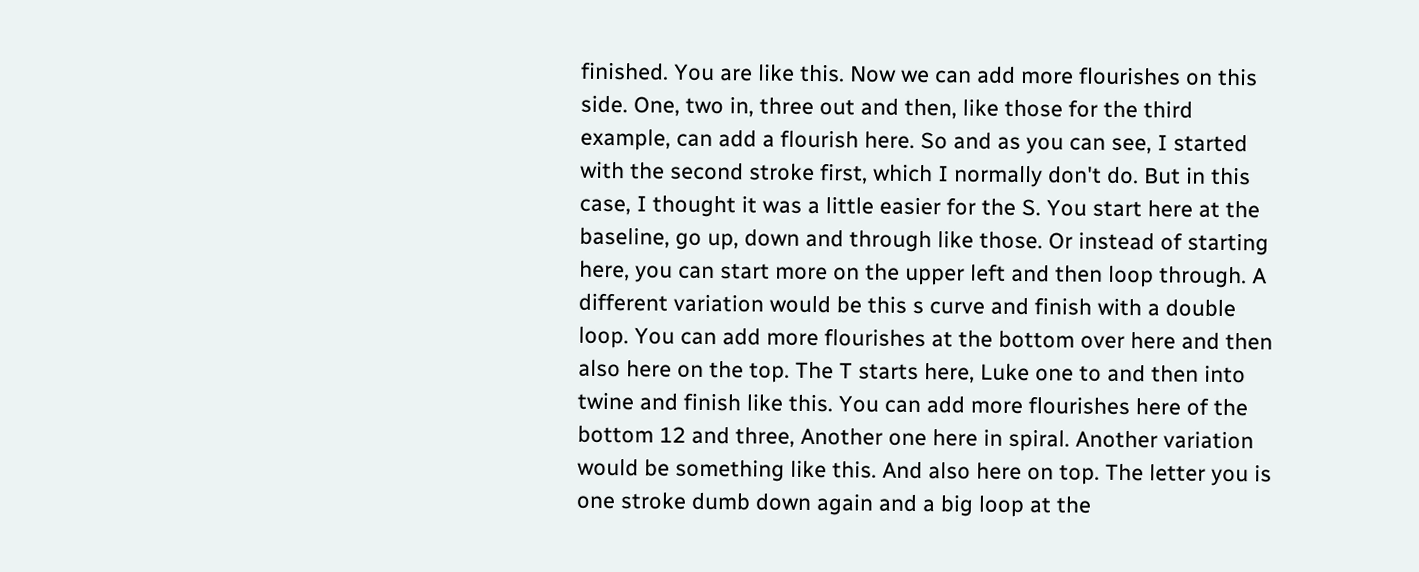finished. You are like this. Now we can add more flourishes on this side. One, two in, three out and then, like those for the third example, can add a flourish here. So and as you can see, I started with the second stroke first, which I normally don't do. But in this case, I thought it was a little easier for the S. You start here at the baseline, go up, down and through like those. Or instead of starting here, you can start more on the upper left and then loop through. A different variation would be this s curve and finish with a double loop. You can add more flourishes at the bottom over here and then also here on the top. The T starts here, Luke one to and then into twine and finish like this. You can add more flourishes here of the bottom 12 and three, Another one here in spiral. Another variation would be something like this. And also here on top. The letter you is one stroke dumb down again and a big loop at the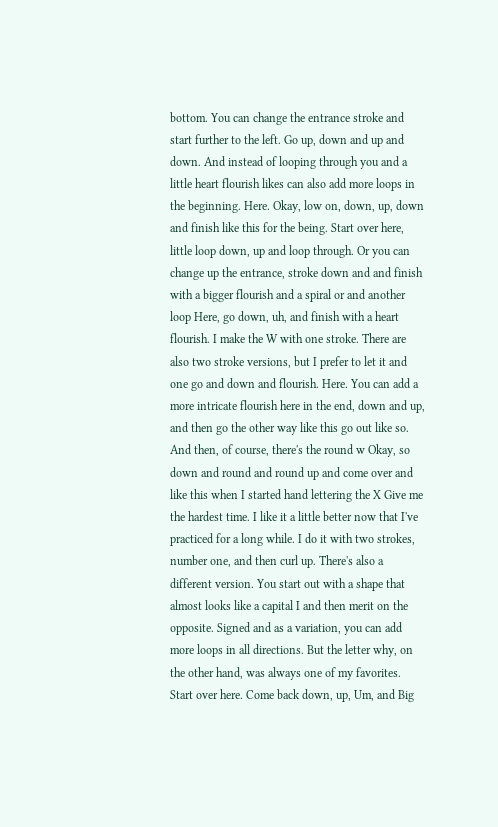bottom. You can change the entrance stroke and start further to the left. Go up, down and up and down. And instead of looping through you and a little heart flourish likes can also add more loops in the beginning. Here. Okay, low on, down, up, down and finish like this for the being. Start over here, little loop down, up and loop through. Or you can change up the entrance, stroke down and and finish with a bigger flourish and a spiral or and another loop Here, go down, uh, and finish with a heart flourish. I make the W with one stroke. There are also two stroke versions, but I prefer to let it and one go and down and flourish. Here. You can add a more intricate flourish here in the end, down and up, and then go the other way like this go out like so. And then, of course, there's the round w Okay, so down and round and round up and come over and like this when I started hand lettering the X Give me the hardest time. I like it a little better now that I've practiced for a long while. I do it with two strokes, number one, and then curl up. There's also a different version. You start out with a shape that almost looks like a capital I and then merit on the opposite. Signed and as a variation, you can add more loops in all directions. But the letter why, on the other hand, was always one of my favorites. Start over here. Come back down, up, Um, and Big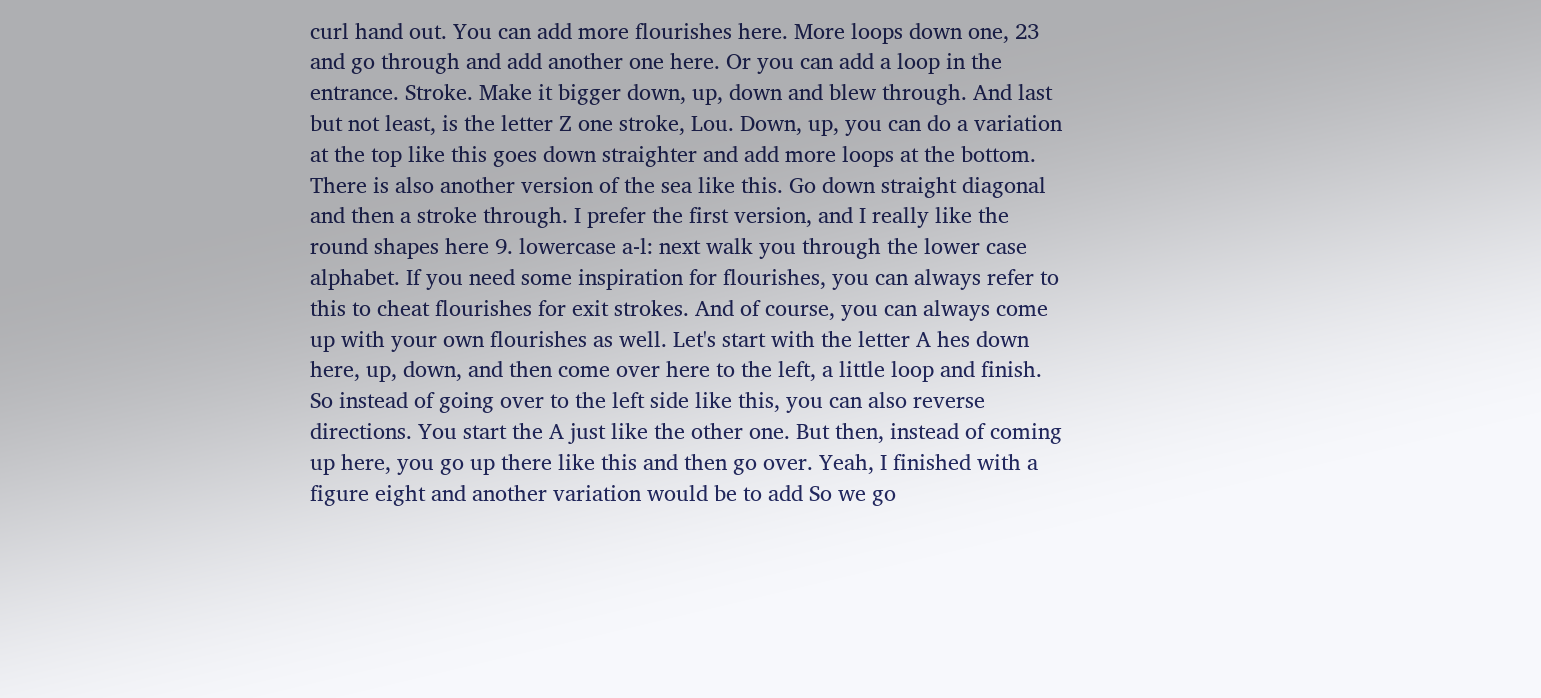curl hand out. You can add more flourishes here. More loops down one, 23 and go through and add another one here. Or you can add a loop in the entrance. Stroke. Make it bigger down, up, down and blew through. And last but not least, is the letter Z one stroke, Lou. Down, up, you can do a variation at the top like this goes down straighter and add more loops at the bottom. There is also another version of the sea like this. Go down straight diagonal and then a stroke through. I prefer the first version, and I really like the round shapes here 9. lowercase a-l: next walk you through the lower case alphabet. If you need some inspiration for flourishes, you can always refer to this to cheat flourishes for exit strokes. And of course, you can always come up with your own flourishes as well. Let's start with the letter A hes down here, up, down, and then come over here to the left, a little loop and finish. So instead of going over to the left side like this, you can also reverse directions. You start the A just like the other one. But then, instead of coming up here, you go up there like this and then go over. Yeah, I finished with a figure eight and another variation would be to add So we go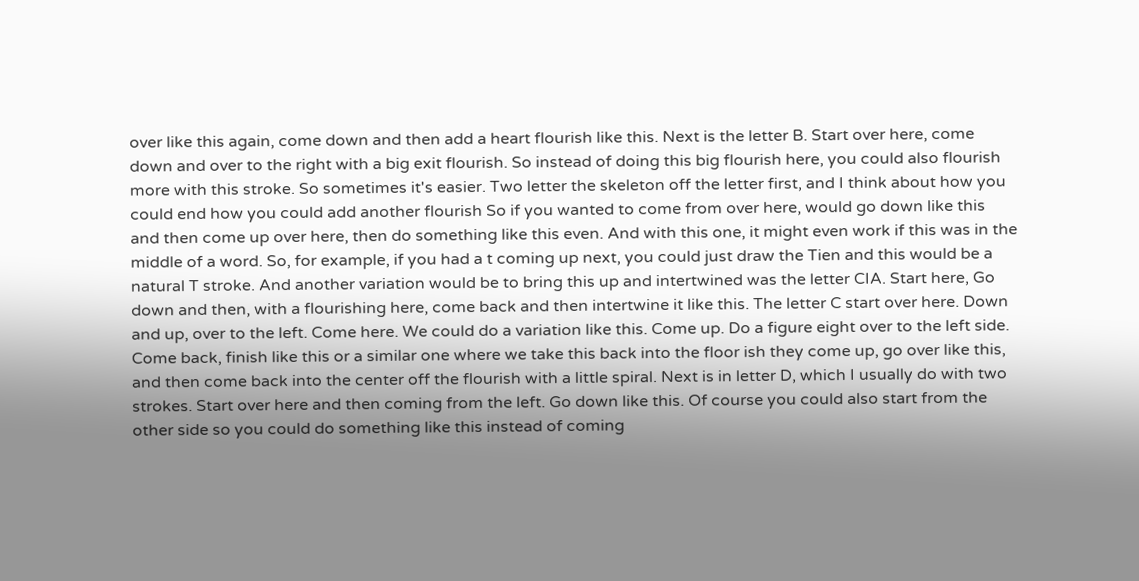over like this again, come down and then add a heart flourish like this. Next is the letter B. Start over here, come down and over to the right with a big exit flourish. So instead of doing this big flourish here, you could also flourish more with this stroke. So sometimes it's easier. Two letter the skeleton off the letter first, and I think about how you could end how you could add another flourish So if you wanted to come from over here, would go down like this and then come up over here, then do something like this even. And with this one, it might even work if this was in the middle of a word. So, for example, if you had a t coming up next, you could just draw the Tien and this would be a natural T stroke. And another variation would be to bring this up and intertwined was the letter CIA. Start here, Go down and then, with a flourishing here, come back and then intertwine it like this. The letter C start over here. Down and up, over to the left. Come here. We could do a variation like this. Come up. Do a figure eight over to the left side. Come back, finish like this or a similar one where we take this back into the floor ish they come up, go over like this, and then come back into the center off the flourish with a little spiral. Next is in letter D, which I usually do with two strokes. Start over here and then coming from the left. Go down like this. Of course you could also start from the other side so you could do something like this instead of coming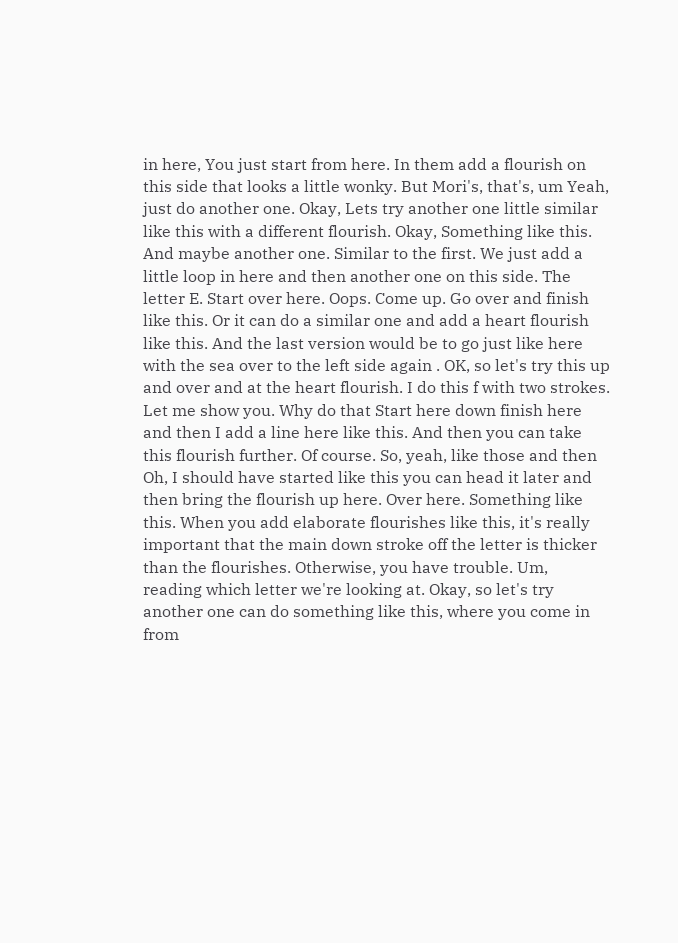in here, You just start from here. In them add a flourish on this side that looks a little wonky. But Mori's, that's, um Yeah, just do another one. Okay, Lets try another one little similar like this with a different flourish. Okay, Something like this. And maybe another one. Similar to the first. We just add a little loop in here and then another one on this side. The letter E. Start over here. Oops. Come up. Go over and finish like this. Or it can do a similar one and add a heart flourish like this. And the last version would be to go just like here with the sea over to the left side again . OK, so let's try this up and over and at the heart flourish. I do this f with two strokes. Let me show you. Why do that Start here down finish here and then I add a line here like this. And then you can take this flourish further. Of course. So, yeah, like those and then Oh, I should have started like this you can head it later and then bring the flourish up here. Over here. Something like this. When you add elaborate flourishes like this, it's really important that the main down stroke off the letter is thicker than the flourishes. Otherwise, you have trouble. Um, reading which letter we're looking at. Okay, so let's try another one can do something like this, where you come in from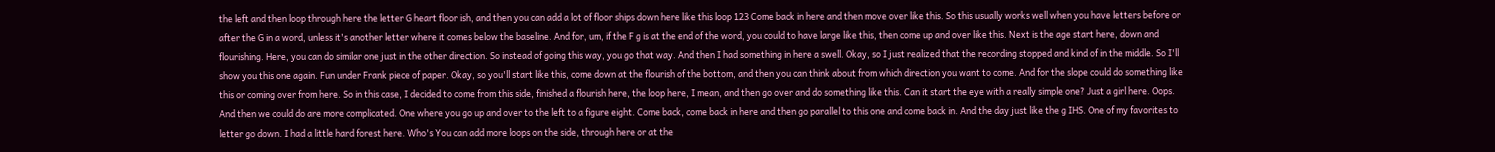the left and then loop through here the letter G heart floor ish, and then you can add a lot of floor ships down here like this loop 123 Come back in here and then move over like this. So this usually works well when you have letters before or after the G in a word, unless it's another letter where it comes below the baseline. And for, um, if the F g is at the end of the word, you could to have large like this, then come up and over like this. Next is the age start here, down and flourishing. Here, you can do similar one just in the other direction. So instead of going this way, you go that way. And then I had something in here a swell. Okay, so I just realized that the recording stopped and kind of in the middle. So I'll show you this one again. Fun under Frank piece of paper. Okay, so you'll start like this, come down at the flourish of the bottom, and then you can think about from which direction you want to come. And for the slope could do something like this or coming over from here. So in this case, I decided to come from this side, finished a flourish here, the loop here, I mean, and then go over and do something like this. Can it start the eye with a really simple one? Just a girl here. Oops. And then we could do are more complicated. One where you go up and over to the left to a figure eight. Come back, come back in here and then go parallel to this one and come back in. And the day just like the g IHS. One of my favorites to letter go down. I had a little hard forest here. Who's You can add more loops on the side, through here or at the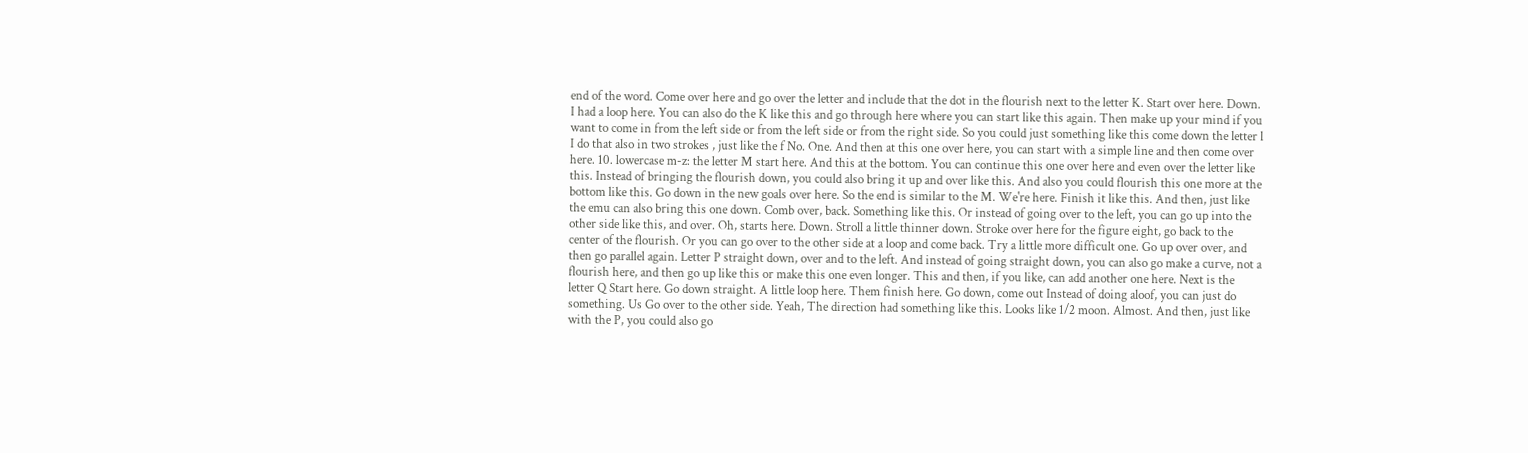end of the word. Come over here and go over the letter and include that the dot in the flourish next to the letter K. Start over here. Down. I had a loop here. You can also do the K like this and go through here where you can start like this again. Then make up your mind if you want to come in from the left side or from the left side or from the right side. So you could just something like this come down the letter l I do that also in two strokes , just like the f No. One. And then at this one over here, you can start with a simple line and then come over here. 10. lowercase m-z: the letter M start here. And this at the bottom. You can continue this one over here and even over the letter like this. Instead of bringing the flourish down, you could also bring it up and over like this. And also you could flourish this one more at the bottom like this. Go down in the new goals over here. So the end is similar to the M. We're here. Finish it like this. And then, just like the emu can also bring this one down. Comb over, back. Something like this. Or instead of going over to the left, you can go up into the other side like this, and over. Oh, starts here. Down. Stroll a little thinner down. Stroke over here for the figure eight, go back to the center of the flourish. Or you can go over to the other side at a loop and come back. Try a little more difficult one. Go up over over, and then go parallel again. Letter P straight down, over and to the left. And instead of going straight down, you can also go make a curve, not a flourish here, and then go up like this or make this one even longer. This and then, if you like, can add another one here. Next is the letter Q Start here. Go down straight. A little loop here. Them finish here. Go down, come out Instead of doing aloof, you can just do something. Us Go over to the other side. Yeah, The direction had something like this. Looks like 1/2 moon. Almost. And then, just like with the P, you could also go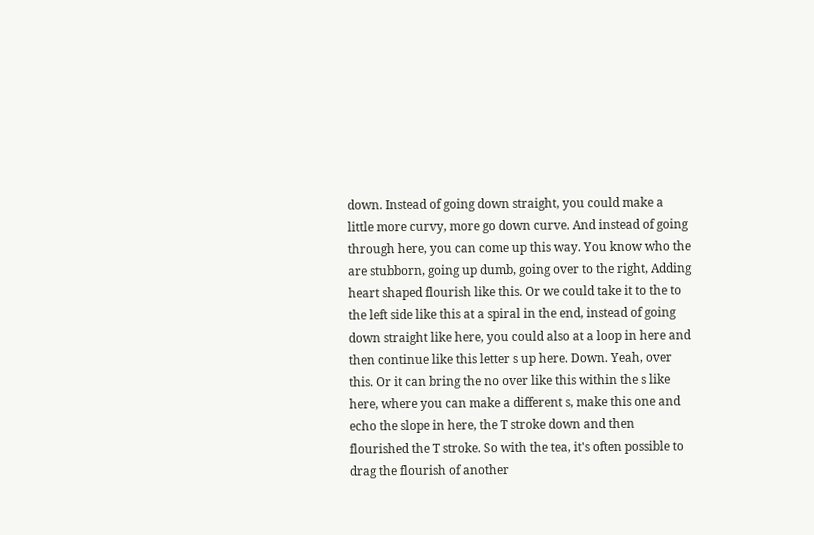down. Instead of going down straight, you could make a little more curvy, more go down curve. And instead of going through here, you can come up this way. You know who the are stubborn, going up dumb, going over to the right, Adding heart shaped flourish like this. Or we could take it to the to the left side like this at a spiral in the end, instead of going down straight like here, you could also at a loop in here and then continue like this letter s up here. Down. Yeah, over this. Or it can bring the no over like this within the s like here, where you can make a different s, make this one and echo the slope in here, the T stroke down and then flourished the T stroke. So with the tea, it's often possible to drag the flourish of another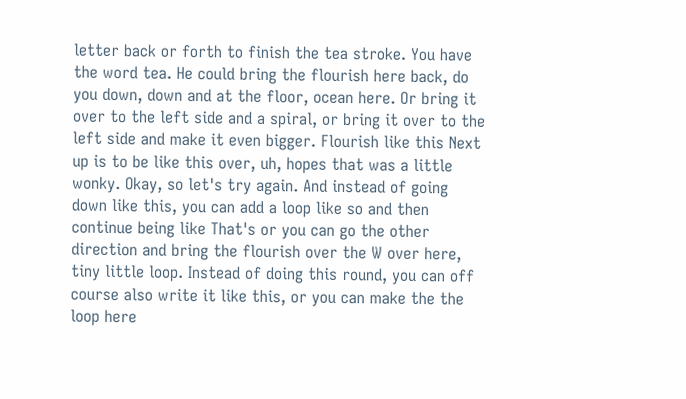letter back or forth to finish the tea stroke. You have the word tea. He could bring the flourish here back, do you down, down and at the floor, ocean here. Or bring it over to the left side and a spiral, or bring it over to the left side and make it even bigger. Flourish like this Next up is to be like this over, uh, hopes that was a little wonky. Okay, so let's try again. And instead of going down like this, you can add a loop like so and then continue being like That's or you can go the other direction and bring the flourish over the W over here, tiny little loop. Instead of doing this round, you can off course also write it like this, or you can make the the loop here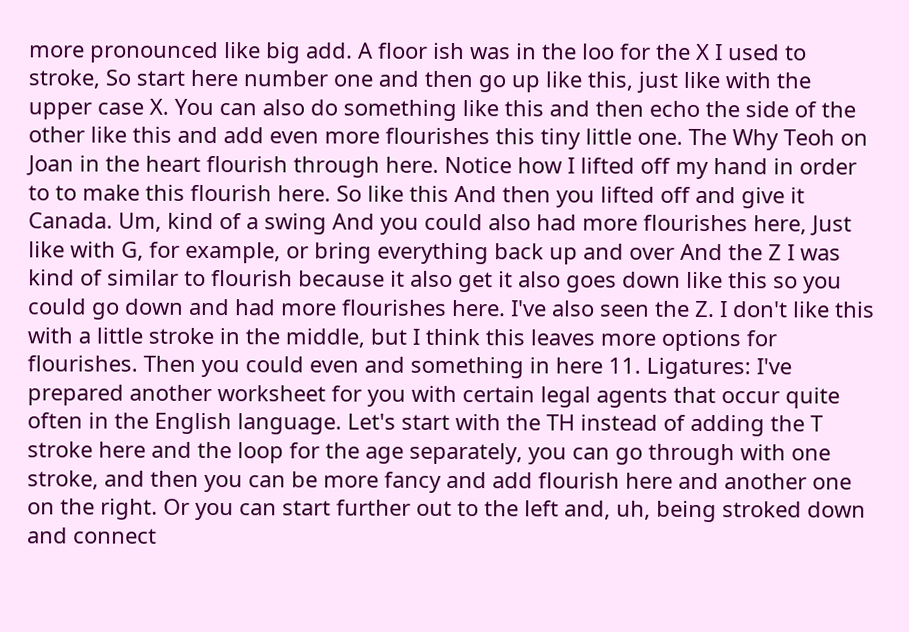more pronounced like big add. A floor ish was in the loo for the X I used to stroke, So start here number one and then go up like this, just like with the upper case X. You can also do something like this and then echo the side of the other like this and add even more flourishes this tiny little one. The Why Teoh on Joan in the heart flourish through here. Notice how I lifted off my hand in order to to make this flourish here. So like this And then you lifted off and give it Canada. Um, kind of a swing And you could also had more flourishes here, Just like with G, for example, or bring everything back up and over And the Z I was kind of similar to flourish because it also get it also goes down like this so you could go down and had more flourishes here. I've also seen the Z. I don't like this with a little stroke in the middle, but I think this leaves more options for flourishes. Then you could even and something in here 11. Ligatures: I've prepared another worksheet for you with certain legal agents that occur quite often in the English language. Let's start with the TH instead of adding the T stroke here and the loop for the age separately, you can go through with one stroke, and then you can be more fancy and add flourish here and another one on the right. Or you can start further out to the left and, uh, being stroked down and connect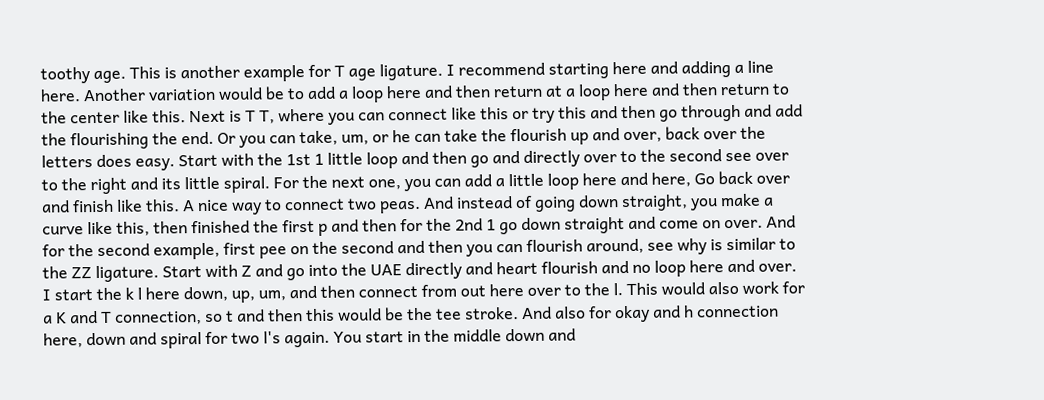toothy age. This is another example for T age ligature. I recommend starting here and adding a line here. Another variation would be to add a loop here and then return at a loop here and then return to the center like this. Next is T T, where you can connect like this or try this and then go through and add the flourishing the end. Or you can take, um, or he can take the flourish up and over, back over the letters does easy. Start with the 1st 1 little loop and then go and directly over to the second see over to the right and its little spiral. For the next one, you can add a little loop here and here, Go back over and finish like this. A nice way to connect two peas. And instead of going down straight, you make a curve like this, then finished the first p and then for the 2nd 1 go down straight and come on over. And for the second example, first pee on the second and then you can flourish around, see why is similar to the ZZ ligature. Start with Z and go into the UAE directly and heart flourish and no loop here and over. I start the k l here down, up, um, and then connect from out here over to the l. This would also work for a K and T connection, so t and then this would be the tee stroke. And also for okay and h connection here, down and spiral for two l's again. You start in the middle down and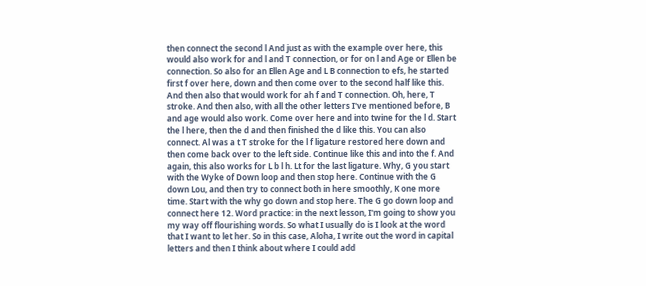then connect the second l And just as with the example over here, this would also work for and l and T connection, or for on l and Age or Ellen be connection. So also for an Ellen Age and L B connection to efs, he started first f over here, down and then come over to the second half like this. And then also that would work for ah f and T connection. Oh, here, T stroke. And then also, with all the other letters I've mentioned before, B and age would also work. Come over here and into twine for the l d. Start the l here, then the d and then finished the d like this. You can also connect. Al was a t T stroke for the l f ligature restored here down and then come back over to the left side. Continue like this and into the f. And again, this also works for L b l h. Lt for the last ligature. Why, G you start with the Wyke of Down loop and then stop here. Continue with the G down Lou, and then try to connect both in here smoothly, K one more time. Start with the why go down and stop here. The G go down loop and connect here 12. Word practice: in the next lesson, I'm going to show you my way off flourishing words. So what I usually do is I look at the word that I want to let her. So in this case, Aloha, I write out the word in capital letters and then I think about where I could add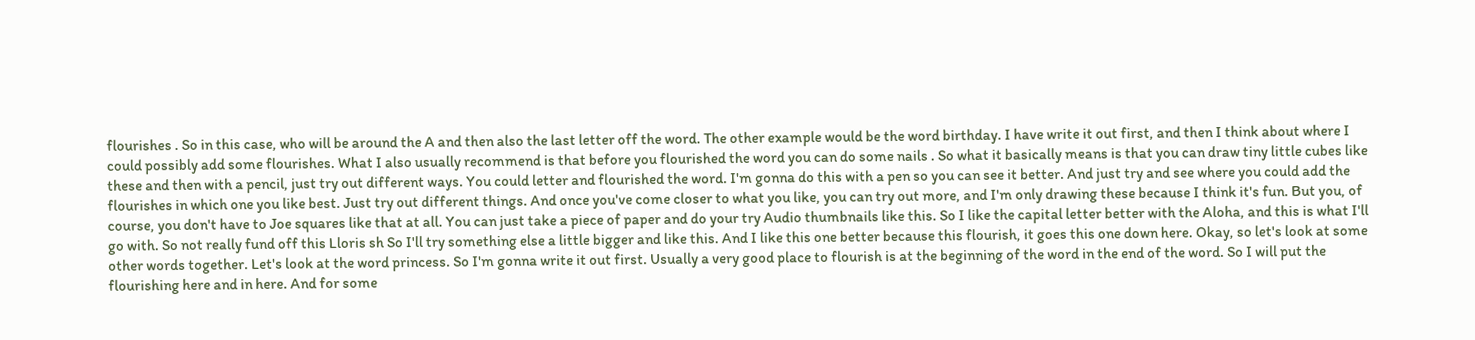flourishes . So in this case, who will be around the A and then also the last letter off the word. The other example would be the word birthday. I have write it out first, and then I think about where I could possibly add some flourishes. What I also usually recommend is that before you flourished the word you can do some nails . So what it basically means is that you can draw tiny little cubes like these and then with a pencil, just try out different ways. You could letter and flourished the word. I'm gonna do this with a pen so you can see it better. And just try and see where you could add the flourishes in which one you like best. Just try out different things. And once you've come closer to what you like, you can try out more, and I'm only drawing these because I think it's fun. But you, of course, you don't have to Joe squares like that at all. You can just take a piece of paper and do your try Audio thumbnails like this. So I like the capital letter better with the Aloha, and this is what I'll go with. So not really fund off this Lloris sh So I'll try something else a little bigger and like this. And I like this one better because this flourish, it goes this one down here. Okay, so let's look at some other words together. Let's look at the word princess. So I'm gonna write it out first. Usually a very good place to flourish is at the beginning of the word in the end of the word. So I will put the flourishing here and in here. And for some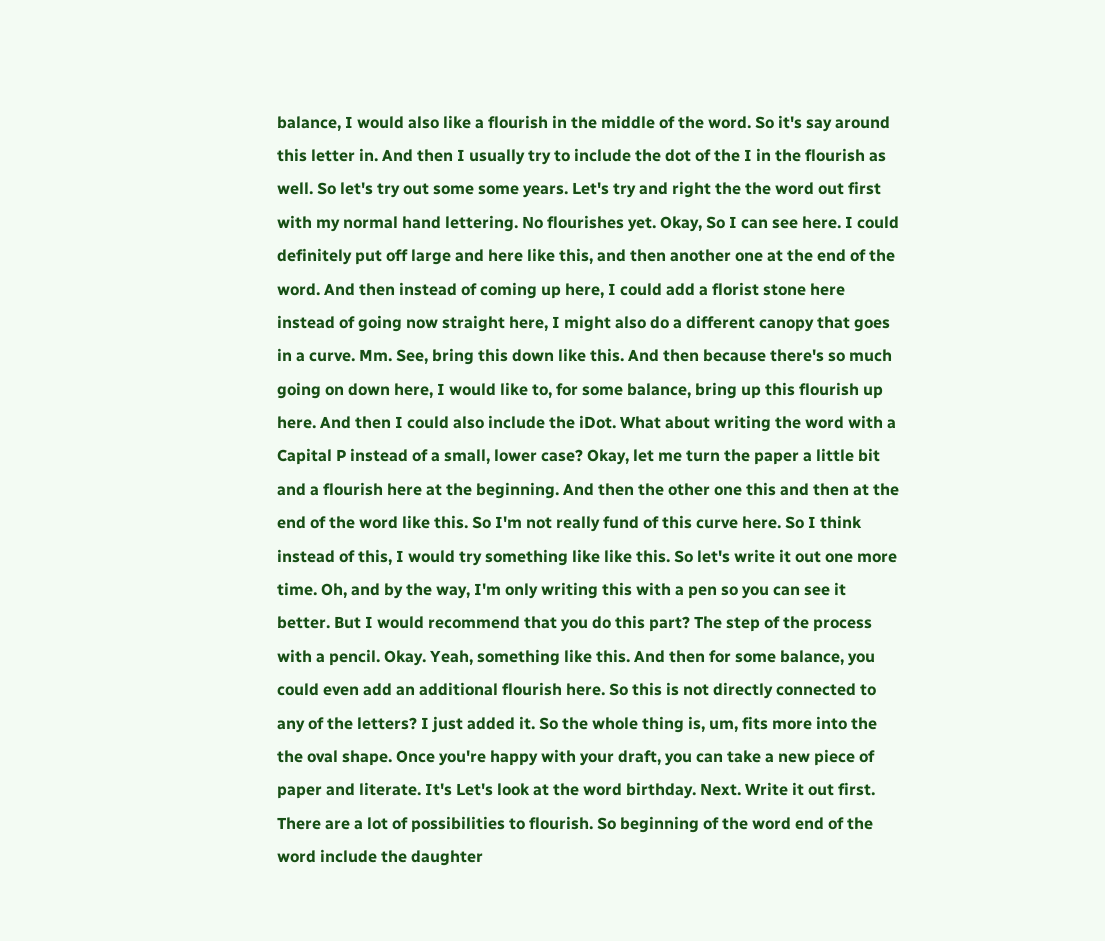balance, I would also like a flourish in the middle of the word. So it's say around this letter in. And then I usually try to include the dot of the I in the flourish as well. So let's try out some some years. Let's try and right the the word out first with my normal hand lettering. No flourishes yet. Okay, So I can see here. I could definitely put off large and here like this, and then another one at the end of the word. And then instead of coming up here, I could add a florist stone here instead of going now straight here, I might also do a different canopy that goes in a curve. Mm. See, bring this down like this. And then because there's so much going on down here, I would like to, for some balance, bring up this flourish up here. And then I could also include the iDot. What about writing the word with a Capital P instead of a small, lower case? Okay, let me turn the paper a little bit and a flourish here at the beginning. And then the other one this and then at the end of the word like this. So I'm not really fund of this curve here. So I think instead of this, I would try something like like this. So let's write it out one more time. Oh, and by the way, I'm only writing this with a pen so you can see it better. But I would recommend that you do this part? The step of the process with a pencil. Okay. Yeah, something like this. And then for some balance, you could even add an additional flourish here. So this is not directly connected to any of the letters? I just added it. So the whole thing is, um, fits more into the the oval shape. Once you're happy with your draft, you can take a new piece of paper and literate. It's Let's look at the word birthday. Next. Write it out first. There are a lot of possibilities to flourish. So beginning of the word end of the word include the daughter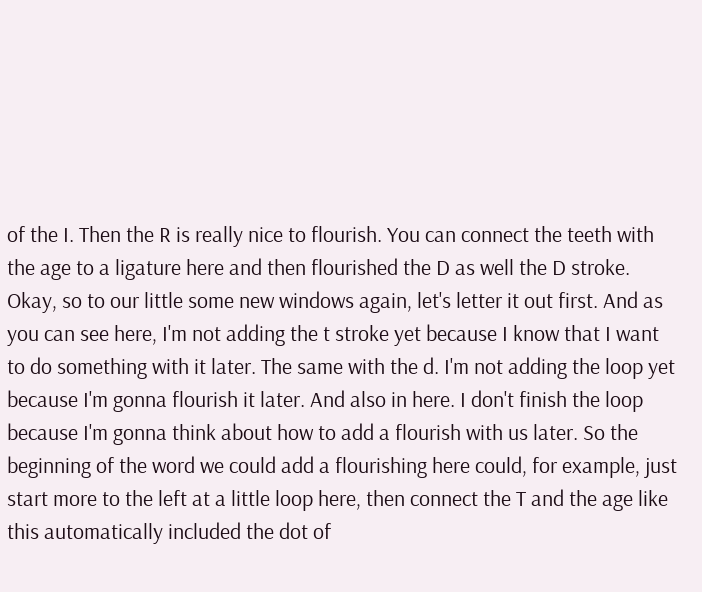of the I. Then the R is really nice to flourish. You can connect the teeth with the age to a ligature here and then flourished the D as well the D stroke. Okay, so to our little some new windows again, let's letter it out first. And as you can see here, I'm not adding the t stroke yet because I know that I want to do something with it later. The same with the d. I'm not adding the loop yet because I'm gonna flourish it later. And also in here. I don't finish the loop because I'm gonna think about how to add a flourish with us later. So the beginning of the word we could add a flourishing here could, for example, just start more to the left at a little loop here, then connect the T and the age like this automatically included the dot of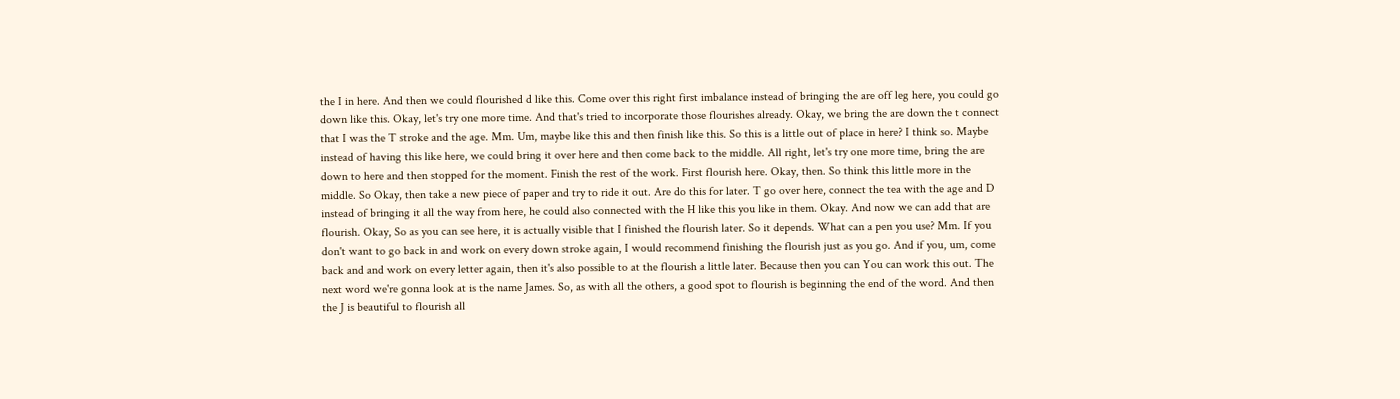the I in here. And then we could flourished d like this. Come over this right first imbalance instead of bringing the are off leg here, you could go down like this. Okay, let's try one more time. And that's tried to incorporate those flourishes already. Okay, we bring the are down the t connect that I was the T stroke and the age. Mm. Um, maybe like this and then finish like this. So this is a little out of place in here? I think so. Maybe instead of having this like here, we could bring it over here and then come back to the middle. All right, let's try one more time, bring the are down to here and then stopped for the moment. Finish the rest of the work. First flourish here. Okay, then. So think this little more in the middle. So Okay, then take a new piece of paper and try to ride it out. Are do this for later. T go over here, connect the tea with the age and D instead of bringing it all the way from here, he could also connected with the H like this you like in them. Okay. And now we can add that are flourish. Okay, So as you can see here, it is actually visible that I finished the flourish later. So it depends. What can a pen you use? Mm. If you don't want to go back in and work on every down stroke again, I would recommend finishing the flourish just as you go. And if you, um, come back and and work on every letter again, then it's also possible to at the flourish a little later. Because then you can You can work this out. The next word we're gonna look at is the name James. So, as with all the others, a good spot to flourish is beginning the end of the word. And then the J is beautiful to flourish all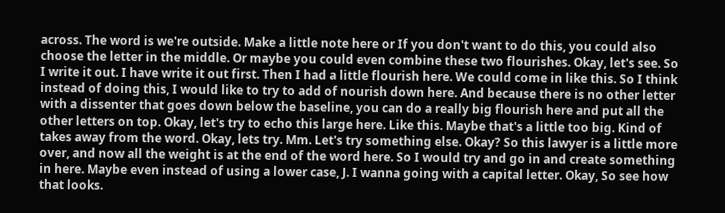across. The word is we're outside. Make a little note here or If you don't want to do this, you could also choose the letter in the middle. Or maybe you could even combine these two flourishes. Okay, let's see. So I write it out. I have write it out first. Then I had a little flourish here. We could come in like this. So I think instead of doing this, I would like to try to add of nourish down here. And because there is no other letter with a dissenter that goes down below the baseline, you can do a really big flourish here and put all the other letters on top. Okay, let's try to echo this large here. Like this. Maybe that's a little too big. Kind of takes away from the word. Okay, lets try. Mm. Let's try something else. Okay? So this lawyer is a little more over, and now all the weight is at the end of the word here. So I would try and go in and create something in here. Maybe even instead of using a lower case, J. I wanna going with a capital letter. Okay, So see how that looks.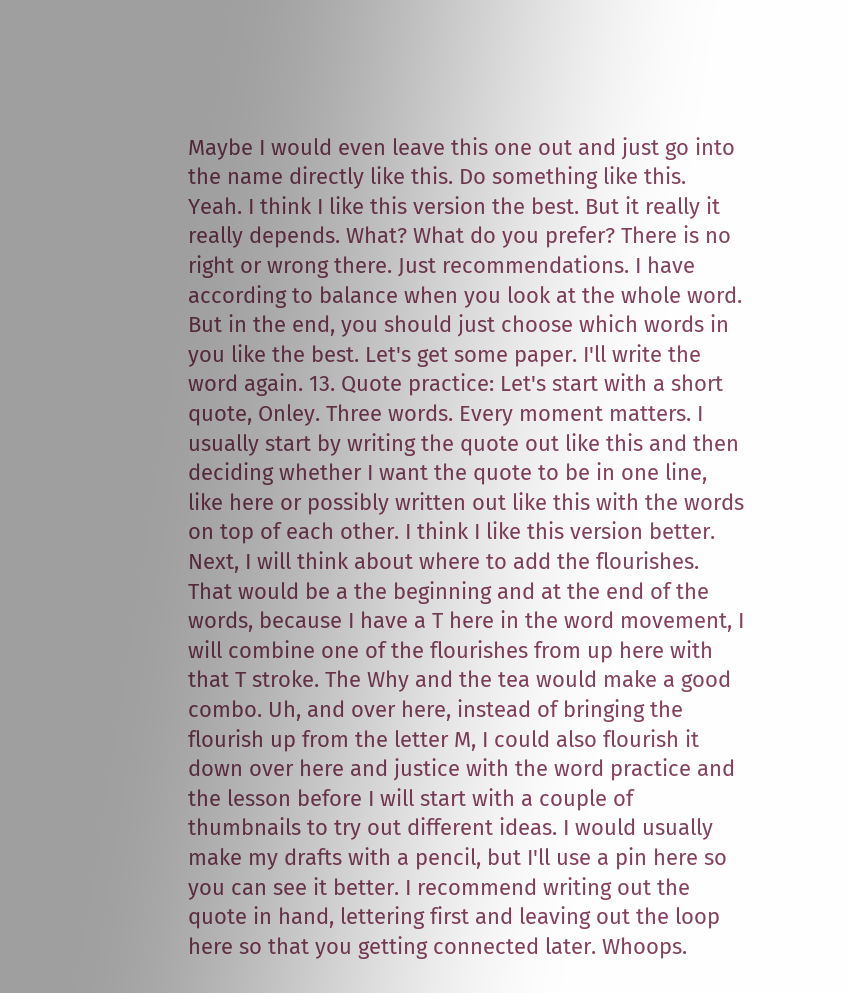Maybe I would even leave this one out and just go into the name directly like this. Do something like this. Yeah. I think I like this version the best. But it really it really depends. What? What do you prefer? There is no right or wrong there. Just recommendations. I have according to balance when you look at the whole word. But in the end, you should just choose which words in you like the best. Let's get some paper. I'll write the word again. 13. Quote practice: Let's start with a short quote, Onley. Three words. Every moment matters. I usually start by writing the quote out like this and then deciding whether I want the quote to be in one line, like here or possibly written out like this with the words on top of each other. I think I like this version better. Next, I will think about where to add the flourishes. That would be a the beginning and at the end of the words, because I have a T here in the word movement, I will combine one of the flourishes from up here with that T stroke. The Why and the tea would make a good combo. Uh, and over here, instead of bringing the flourish up from the letter M, I could also flourish it down over here and justice with the word practice and the lesson before I will start with a couple of thumbnails to try out different ideas. I would usually make my drafts with a pencil, but I'll use a pin here so you can see it better. I recommend writing out the quote in hand, lettering first and leaving out the loop here so that you getting connected later. Whoops.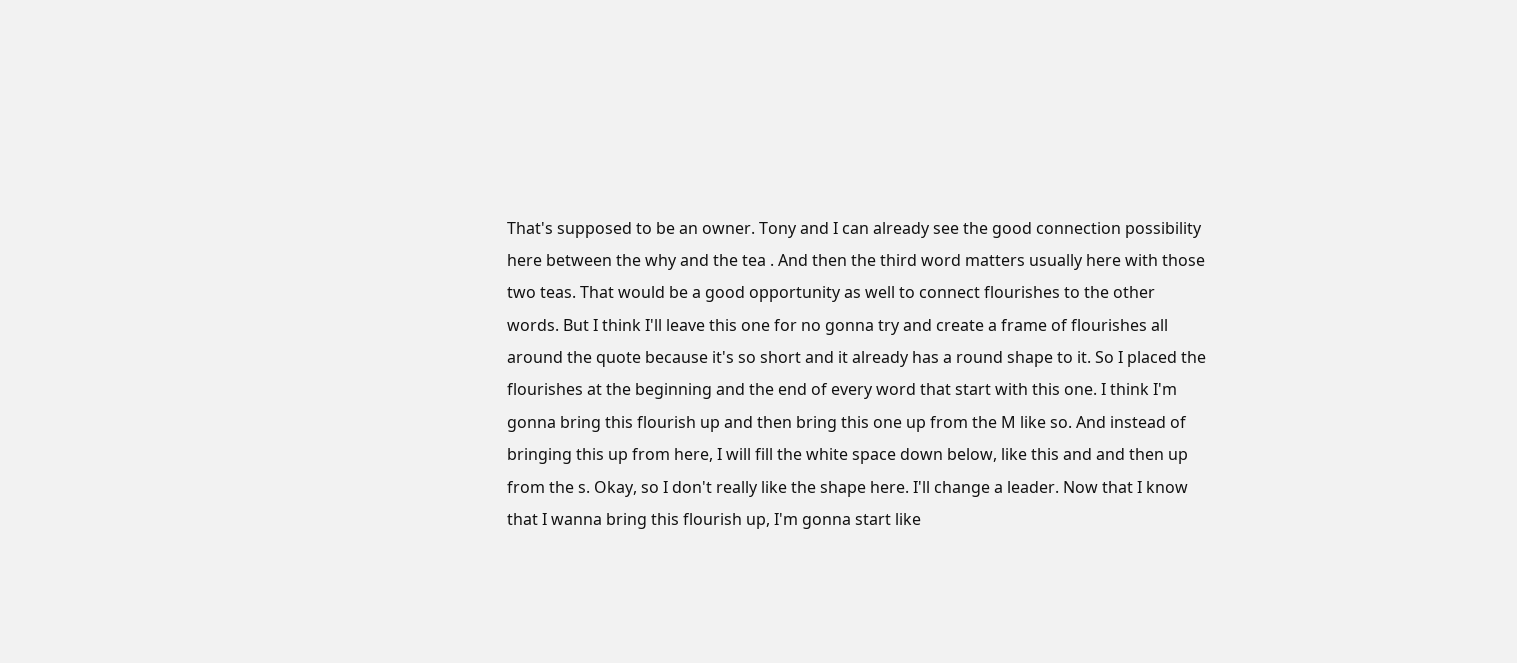That's supposed to be an owner. Tony and I can already see the good connection possibility here between the why and the tea . And then the third word matters usually here with those two teas. That would be a good opportunity as well to connect flourishes to the other words. But I think I'll leave this one for no gonna try and create a frame of flourishes all around the quote because it's so short and it already has a round shape to it. So I placed the flourishes at the beginning and the end of every word that start with this one. I think I'm gonna bring this flourish up and then bring this one up from the M like so. And instead of bringing this up from here, I will fill the white space down below, like this and and then up from the s. Okay, so I don't really like the shape here. I'll change a leader. Now that I know that I wanna bring this flourish up, I'm gonna start like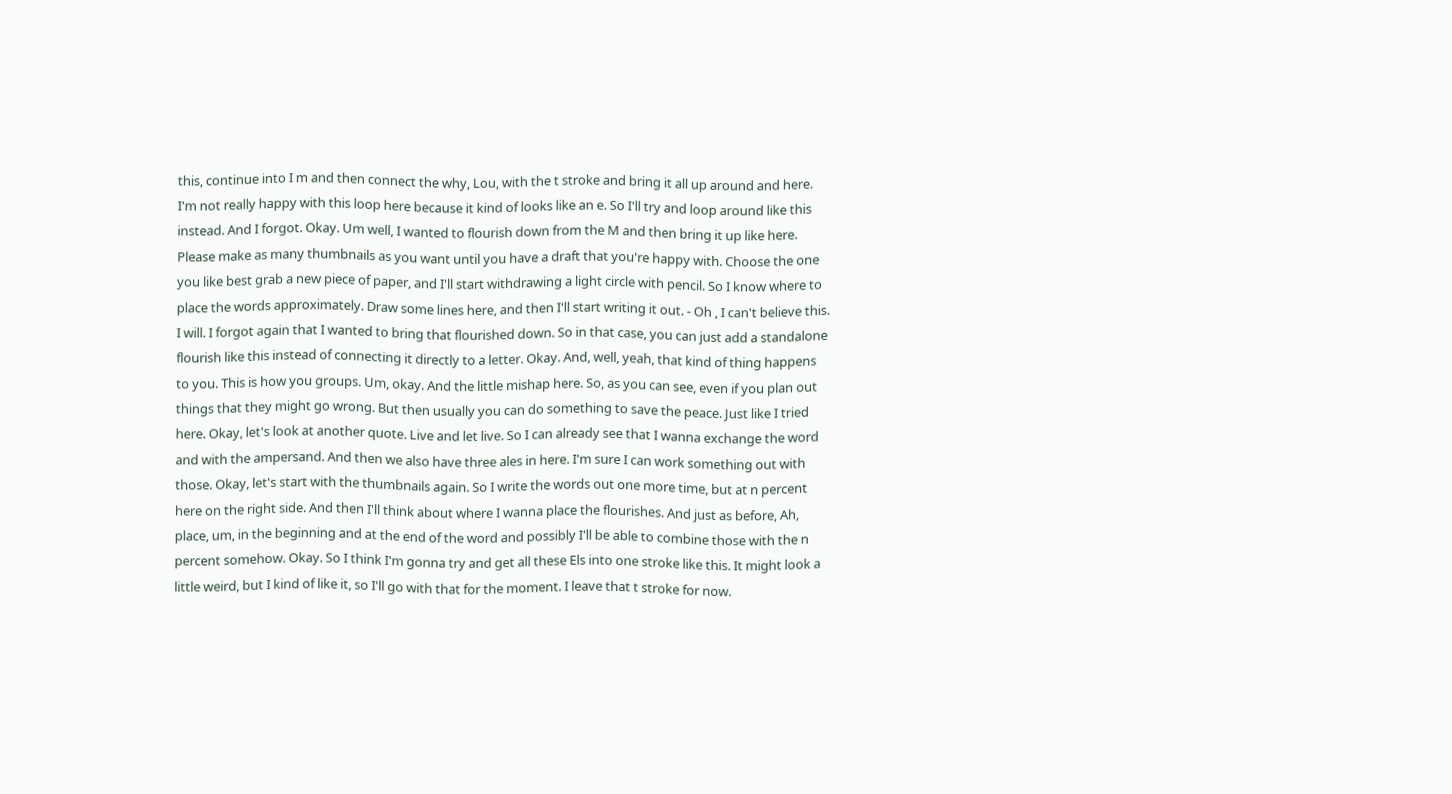this, continue into I m and then connect the why, Lou, with the t stroke and bring it all up around and here. I'm not really happy with this loop here because it kind of looks like an e. So I'll try and loop around like this instead. And I forgot. Okay. Um well, I wanted to flourish down from the M and then bring it up like here. Please make as many thumbnails as you want until you have a draft that you're happy with. Choose the one you like best grab a new piece of paper, and I'll start withdrawing a light circle with pencil. So I know where to place the words approximately. Draw some lines here, and then I'll start writing it out. - Oh , I can't believe this. I will. I forgot again that I wanted to bring that flourished down. So in that case, you can just add a standalone flourish like this instead of connecting it directly to a letter. Okay. And, well, yeah, that kind of thing happens to you. This is how you groups. Um, okay. And the little mishap here. So, as you can see, even if you plan out things that they might go wrong. But then usually you can do something to save the peace. Just like I tried here. Okay, let's look at another quote. Live and let live. So I can already see that I wanna exchange the word and with the ampersand. And then we also have three ales in here. I'm sure I can work something out with those. Okay, let's start with the thumbnails again. So I write the words out one more time, but at n percent here on the right side. And then I'll think about where I wanna place the flourishes. And just as before, Ah, place, um, in the beginning and at the end of the word and possibly I'll be able to combine those with the n percent somehow. Okay. So I think I'm gonna try and get all these Els into one stroke like this. It might look a little weird, but I kind of like it, so I'll go with that for the moment. I leave that t stroke for now.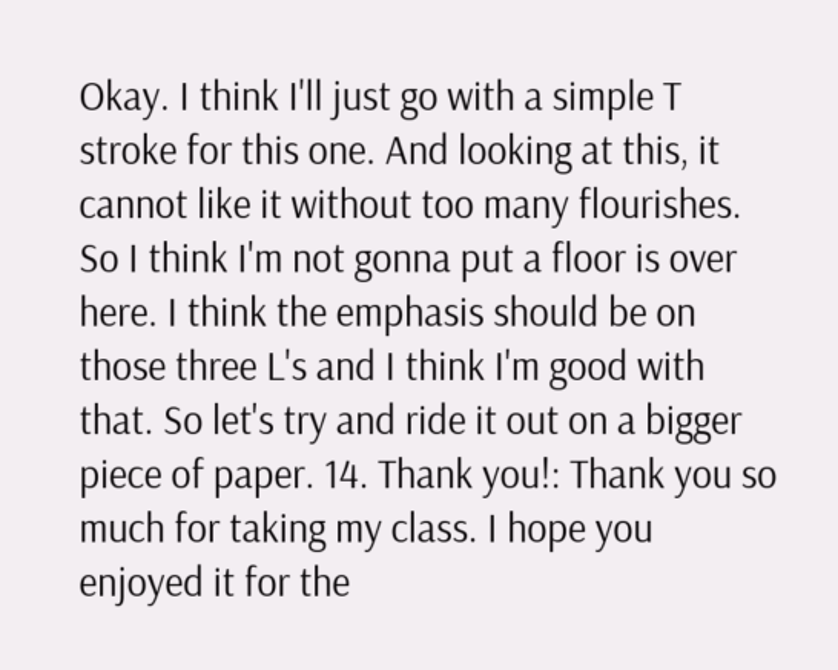Okay. I think I'll just go with a simple T stroke for this one. And looking at this, it cannot like it without too many flourishes. So I think I'm not gonna put a floor is over here. I think the emphasis should be on those three L's and I think I'm good with that. So let's try and ride it out on a bigger piece of paper. 14. Thank you!: Thank you so much for taking my class. I hope you enjoyed it for the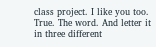class project. I like you too. True. The word. And letter it in three different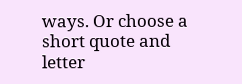ways. Or choose a short quote and letter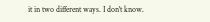it in two different ways. I don't know.